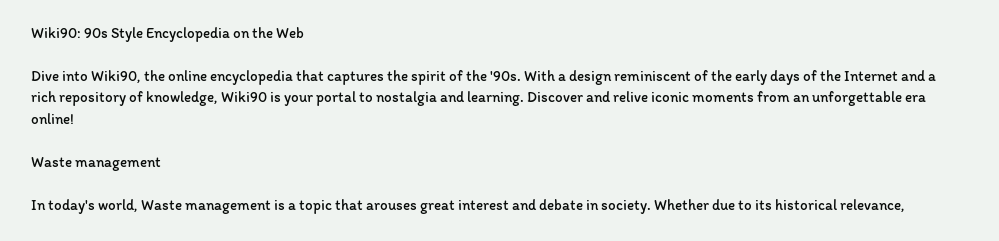Wiki90: 90s Style Encyclopedia on the Web

Dive into Wiki90, the online encyclopedia that captures the spirit of the '90s. With a design reminiscent of the early days of the Internet and a rich repository of knowledge, Wiki90 is your portal to nostalgia and learning. Discover and relive iconic moments from an unforgettable era online!

Waste management

In today's world, Waste management is a topic that arouses great interest and debate in society. Whether due to its historical relevance,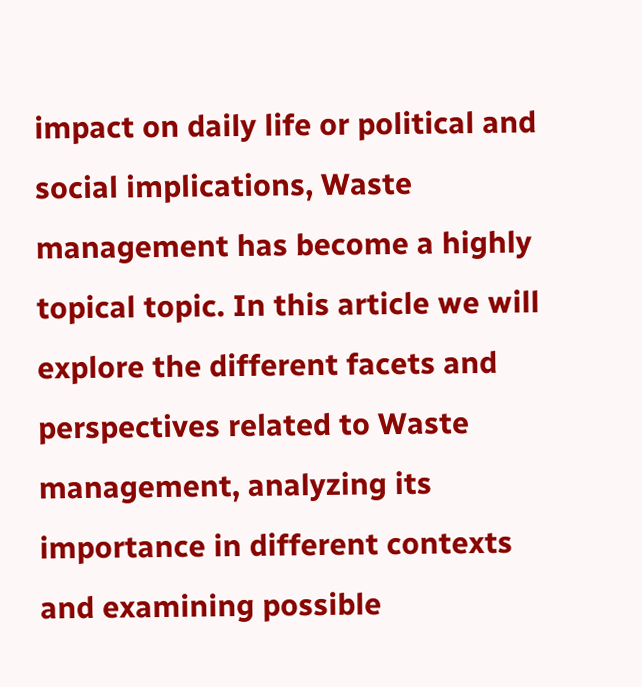impact on daily life or political and social implications, Waste management has become a highly topical topic. In this article we will explore the different facets and perspectives related to Waste management, analyzing its importance in different contexts and examining possible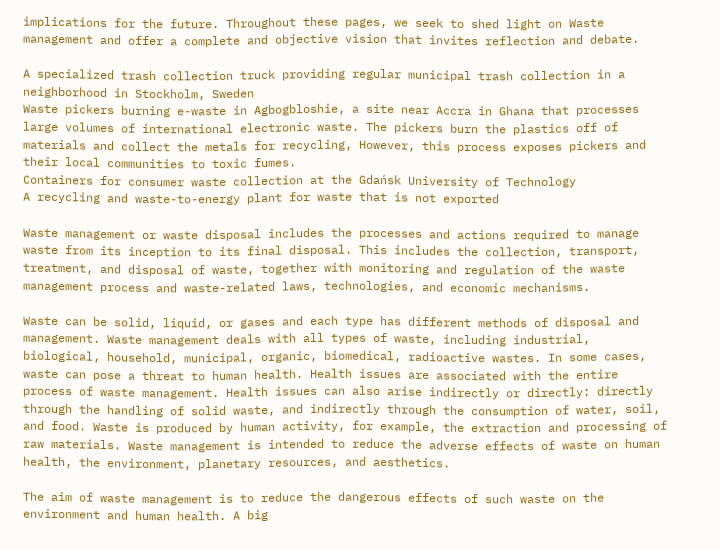implications for the future. Throughout these pages, we seek to shed light on Waste management and offer a complete and objective vision that invites reflection and debate.

A specialized trash collection truck providing regular municipal trash collection in a neighborhood in Stockholm, Sweden
Waste pickers burning e-waste in Agbogbloshie, a site near Accra in Ghana that processes large volumes of international electronic waste. The pickers burn the plastics off of materials and collect the metals for recycling, However, this process exposes pickers and their local communities to toxic fumes.
Containers for consumer waste collection at the Gdańsk University of Technology
A recycling and waste-to-energy plant for waste that is not exported

Waste management or waste disposal includes the processes and actions required to manage waste from its inception to its final disposal. This includes the collection, transport, treatment, and disposal of waste, together with monitoring and regulation of the waste management process and waste-related laws, technologies, and economic mechanisms.

Waste can be solid, liquid, or gases and each type has different methods of disposal and management. Waste management deals with all types of waste, including industrial, biological, household, municipal, organic, biomedical, radioactive wastes. In some cases, waste can pose a threat to human health. Health issues are associated with the entire process of waste management. Health issues can also arise indirectly or directly: directly through the handling of solid waste, and indirectly through the consumption of water, soil, and food. Waste is produced by human activity, for example, the extraction and processing of raw materials. Waste management is intended to reduce the adverse effects of waste on human health, the environment, planetary resources, and aesthetics.

The aim of waste management is to reduce the dangerous effects of such waste on the environment and human health. A big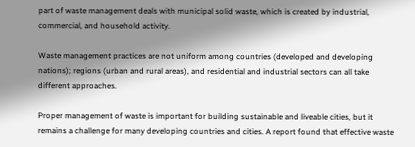part of waste management deals with municipal solid waste, which is created by industrial, commercial, and household activity.

Waste management practices are not uniform among countries (developed and developing nations); regions (urban and rural areas), and residential and industrial sectors can all take different approaches.

Proper management of waste is important for building sustainable and liveable cities, but it remains a challenge for many developing countries and cities. A report found that effective waste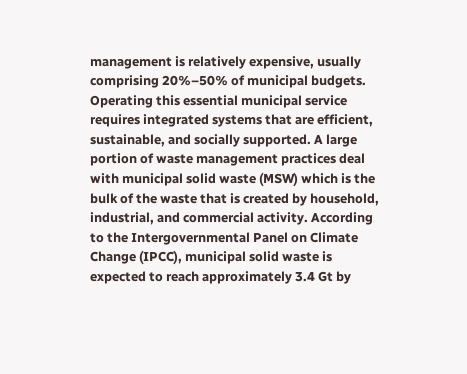management is relatively expensive, usually comprising 20%–50% of municipal budgets. Operating this essential municipal service requires integrated systems that are efficient, sustainable, and socially supported. A large portion of waste management practices deal with municipal solid waste (MSW) which is the bulk of the waste that is created by household, industrial, and commercial activity. According to the Intergovernmental Panel on Climate Change (IPCC), municipal solid waste is expected to reach approximately 3.4 Gt by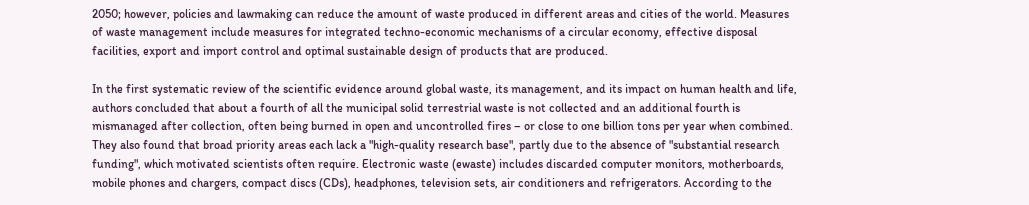2050; however, policies and lawmaking can reduce the amount of waste produced in different areas and cities of the world. Measures of waste management include measures for integrated techno-economic mechanisms of a circular economy, effective disposal facilities, export and import control and optimal sustainable design of products that are produced.

In the first systematic review of the scientific evidence around global waste, its management, and its impact on human health and life, authors concluded that about a fourth of all the municipal solid terrestrial waste is not collected and an additional fourth is mismanaged after collection, often being burned in open and uncontrolled fires – or close to one billion tons per year when combined. They also found that broad priority areas each lack a "high-quality research base", partly due to the absence of "substantial research funding", which motivated scientists often require. Electronic waste (ewaste) includes discarded computer monitors, motherboards, mobile phones and chargers, compact discs (CDs), headphones, television sets, air conditioners and refrigerators. According to the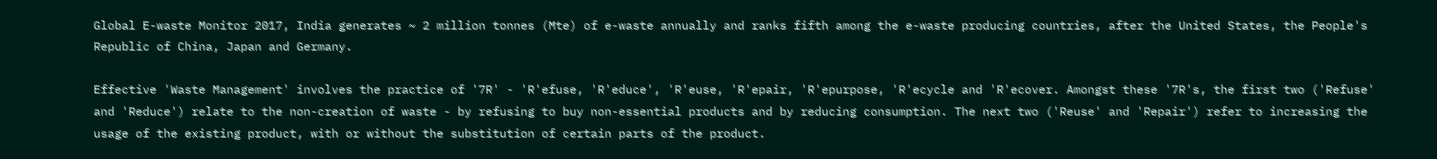Global E-waste Monitor 2017, India generates ~ 2 million tonnes (Mte) of e-waste annually and ranks fifth among the e-waste producing countries, after the United States, the People's Republic of China, Japan and Germany.

Effective 'Waste Management' involves the practice of '7R' - 'R'efuse, 'R'educe', 'R'euse, 'R'epair, 'R'epurpose, 'R'ecycle and 'R'ecover. Amongst these '7R's, the first two ('Refuse' and 'Reduce') relate to the non-creation of waste - by refusing to buy non-essential products and by reducing consumption. The next two ('Reuse' and 'Repair') refer to increasing the usage of the existing product, with or without the substitution of certain parts of the product.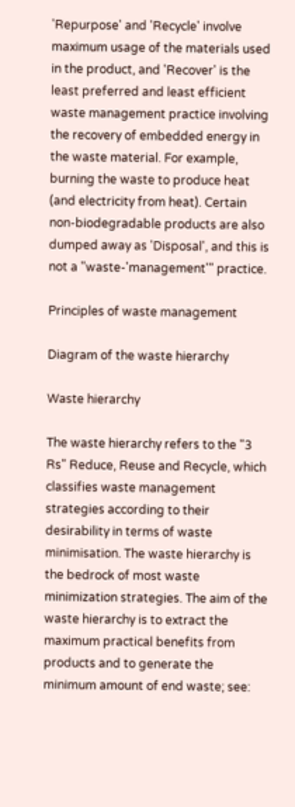'Repurpose' and 'Recycle' involve maximum usage of the materials used in the product, and 'Recover' is the least preferred and least efficient waste management practice involving the recovery of embedded energy in the waste material. For example, burning the waste to produce heat (and electricity from heat). Certain non-biodegradable products are also dumped away as 'Disposal', and this is not a "waste-'management'" practice.

Principles of waste management

Diagram of the waste hierarchy

Waste hierarchy

The waste hierarchy refers to the "3 Rs" Reduce, Reuse and Recycle, which classifies waste management strategies according to their desirability in terms of waste minimisation. The waste hierarchy is the bedrock of most waste minimization strategies. The aim of the waste hierarchy is to extract the maximum practical benefits from products and to generate the minimum amount of end waste; see: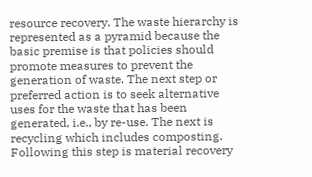resource recovery. The waste hierarchy is represented as a pyramid because the basic premise is that policies should promote measures to prevent the generation of waste. The next step or preferred action is to seek alternative uses for the waste that has been generated, i.e., by re-use. The next is recycling which includes composting. Following this step is material recovery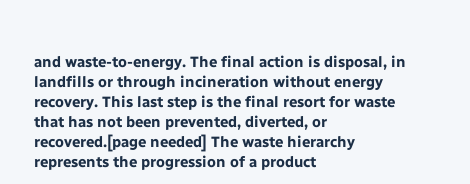and waste-to-energy. The final action is disposal, in landfills or through incineration without energy recovery. This last step is the final resort for waste that has not been prevented, diverted, or recovered.[page needed] The waste hierarchy represents the progression of a product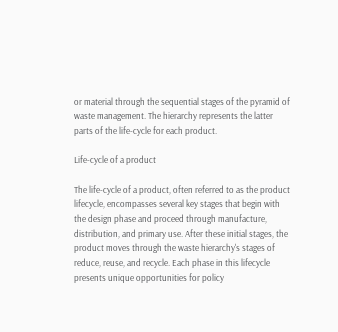or material through the sequential stages of the pyramid of waste management. The hierarchy represents the latter parts of the life-cycle for each product.

Life-cycle of a product

The life-cycle of a product, often referred to as the product lifecycle, encompasses several key stages that begin with the design phase and proceed through manufacture, distribution, and primary use. After these initial stages, the product moves through the waste hierarchy's stages of reduce, reuse, and recycle. Each phase in this lifecycle presents unique opportunities for policy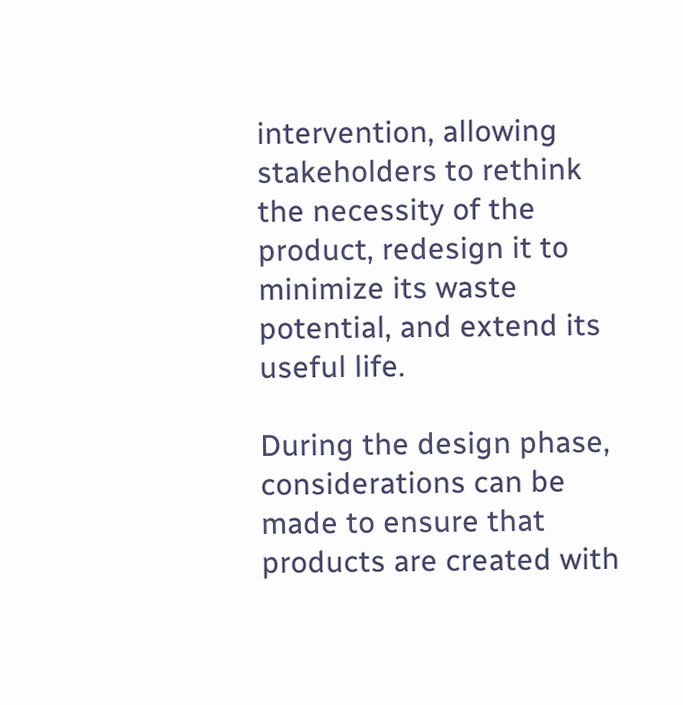intervention, allowing stakeholders to rethink the necessity of the product, redesign it to minimize its waste potential, and extend its useful life.

During the design phase, considerations can be made to ensure that products are created with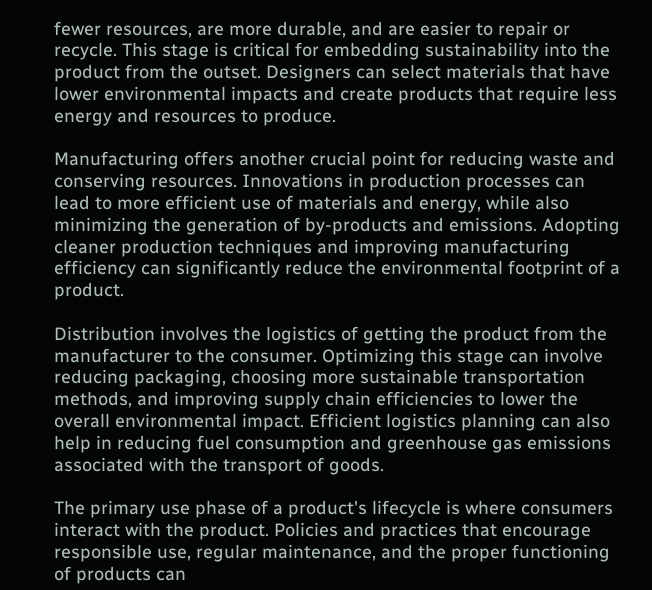fewer resources, are more durable, and are easier to repair or recycle. This stage is critical for embedding sustainability into the product from the outset. Designers can select materials that have lower environmental impacts and create products that require less energy and resources to produce.

Manufacturing offers another crucial point for reducing waste and conserving resources. Innovations in production processes can lead to more efficient use of materials and energy, while also minimizing the generation of by-products and emissions. Adopting cleaner production techniques and improving manufacturing efficiency can significantly reduce the environmental footprint of a product.

Distribution involves the logistics of getting the product from the manufacturer to the consumer. Optimizing this stage can involve reducing packaging, choosing more sustainable transportation methods, and improving supply chain efficiencies to lower the overall environmental impact. Efficient logistics planning can also help in reducing fuel consumption and greenhouse gas emissions associated with the transport of goods.

The primary use phase of a product's lifecycle is where consumers interact with the product. Policies and practices that encourage responsible use, regular maintenance, and the proper functioning of products can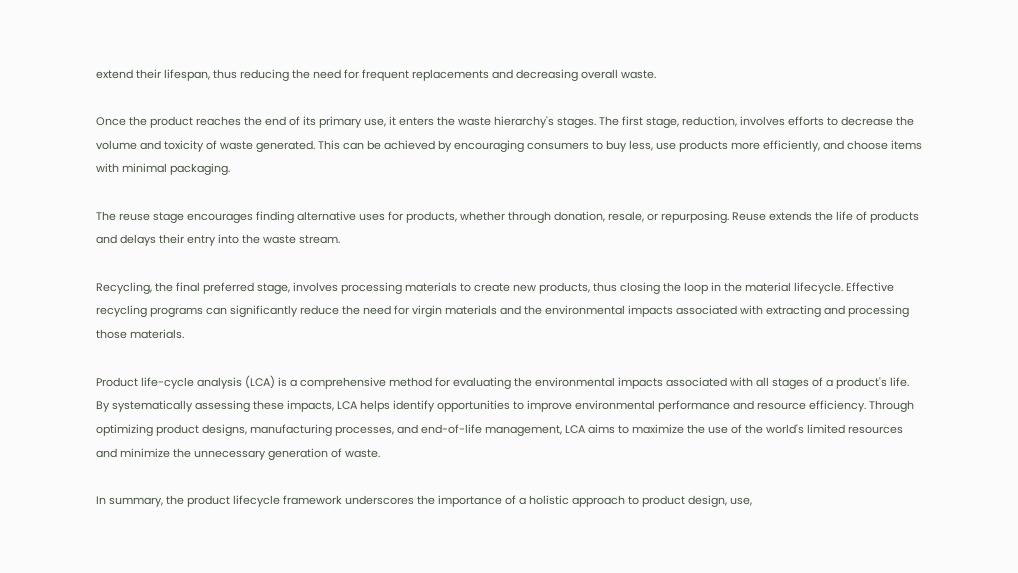extend their lifespan, thus reducing the need for frequent replacements and decreasing overall waste.

Once the product reaches the end of its primary use, it enters the waste hierarchy's stages. The first stage, reduction, involves efforts to decrease the volume and toxicity of waste generated. This can be achieved by encouraging consumers to buy less, use products more efficiently, and choose items with minimal packaging.

The reuse stage encourages finding alternative uses for products, whether through donation, resale, or repurposing. Reuse extends the life of products and delays their entry into the waste stream.

Recycling, the final preferred stage, involves processing materials to create new products, thus closing the loop in the material lifecycle. Effective recycling programs can significantly reduce the need for virgin materials and the environmental impacts associated with extracting and processing those materials.

Product life-cycle analysis (LCA) is a comprehensive method for evaluating the environmental impacts associated with all stages of a product's life. By systematically assessing these impacts, LCA helps identify opportunities to improve environmental performance and resource efficiency. Through optimizing product designs, manufacturing processes, and end-of-life management, LCA aims to maximize the use of the world's limited resources and minimize the unnecessary generation of waste.

In summary, the product lifecycle framework underscores the importance of a holistic approach to product design, use,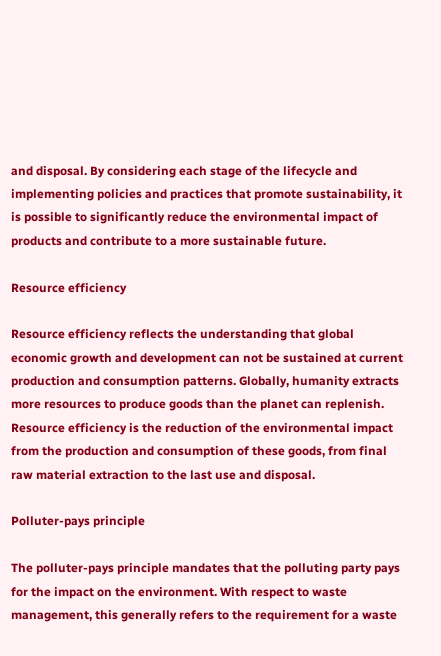and disposal. By considering each stage of the lifecycle and implementing policies and practices that promote sustainability, it is possible to significantly reduce the environmental impact of products and contribute to a more sustainable future.

Resource efficiency

Resource efficiency reflects the understanding that global economic growth and development can not be sustained at current production and consumption patterns. Globally, humanity extracts more resources to produce goods than the planet can replenish. Resource efficiency is the reduction of the environmental impact from the production and consumption of these goods, from final raw material extraction to the last use and disposal.

Polluter-pays principle

The polluter-pays principle mandates that the polluting party pays for the impact on the environment. With respect to waste management, this generally refers to the requirement for a waste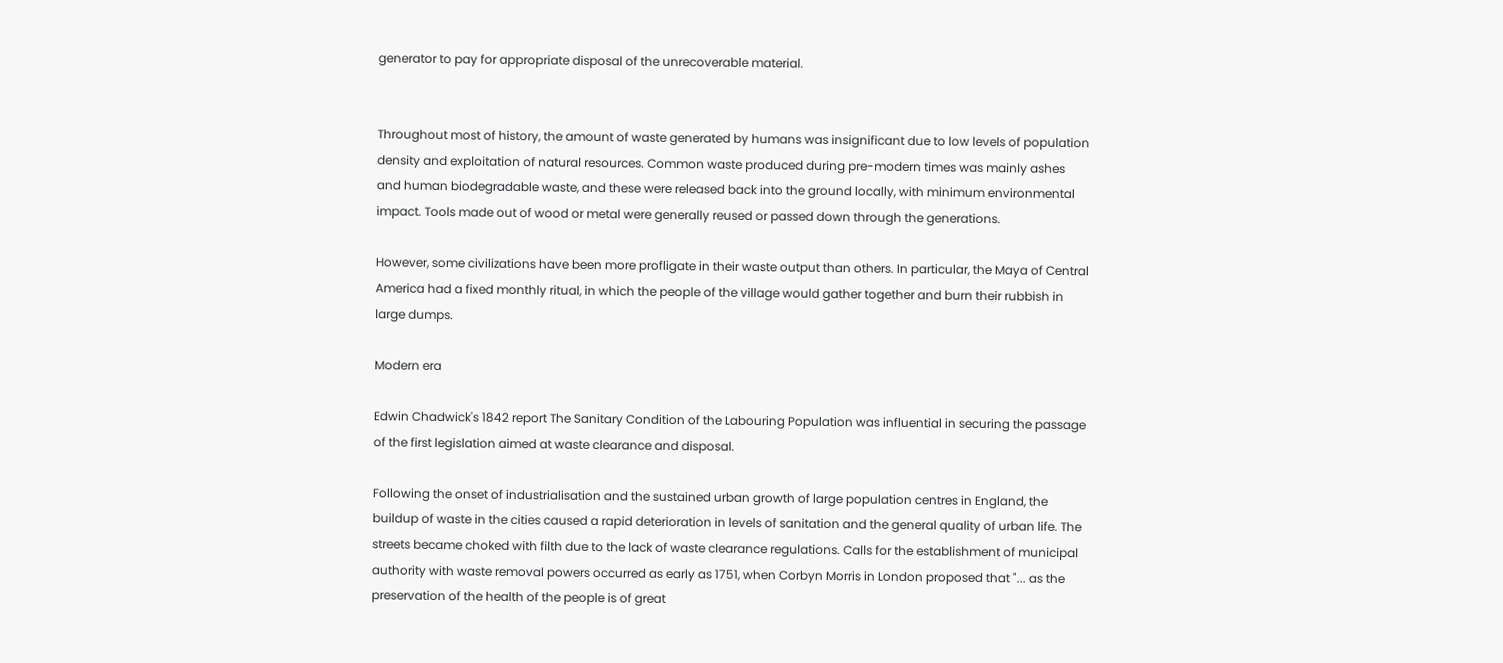generator to pay for appropriate disposal of the unrecoverable material.


Throughout most of history, the amount of waste generated by humans was insignificant due to low levels of population density and exploitation of natural resources. Common waste produced during pre-modern times was mainly ashes and human biodegradable waste, and these were released back into the ground locally, with minimum environmental impact. Tools made out of wood or metal were generally reused or passed down through the generations.

However, some civilizations have been more profligate in their waste output than others. In particular, the Maya of Central America had a fixed monthly ritual, in which the people of the village would gather together and burn their rubbish in large dumps.

Modern era

Edwin Chadwick's 1842 report The Sanitary Condition of the Labouring Population was influential in securing the passage of the first legislation aimed at waste clearance and disposal.

Following the onset of industrialisation and the sustained urban growth of large population centres in England, the buildup of waste in the cities caused a rapid deterioration in levels of sanitation and the general quality of urban life. The streets became choked with filth due to the lack of waste clearance regulations. Calls for the establishment of municipal authority with waste removal powers occurred as early as 1751, when Corbyn Morris in London proposed that "... as the preservation of the health of the people is of great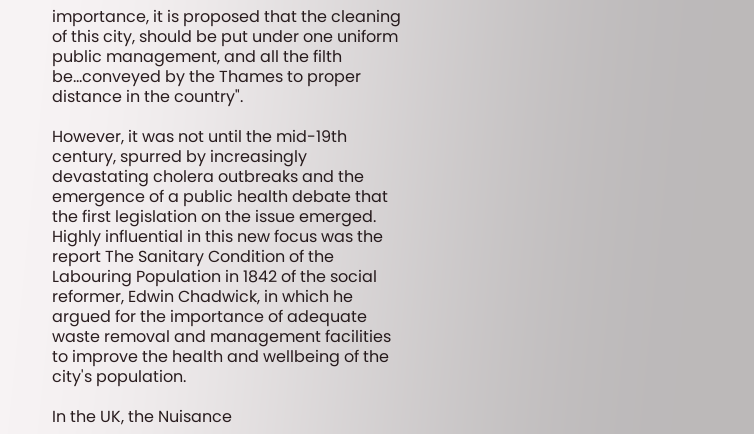importance, it is proposed that the cleaning of this city, should be put under one uniform public management, and all the filth be...conveyed by the Thames to proper distance in the country".

However, it was not until the mid-19th century, spurred by increasingly devastating cholera outbreaks and the emergence of a public health debate that the first legislation on the issue emerged. Highly influential in this new focus was the report The Sanitary Condition of the Labouring Population in 1842 of the social reformer, Edwin Chadwick, in which he argued for the importance of adequate waste removal and management facilities to improve the health and wellbeing of the city's population.

In the UK, the Nuisance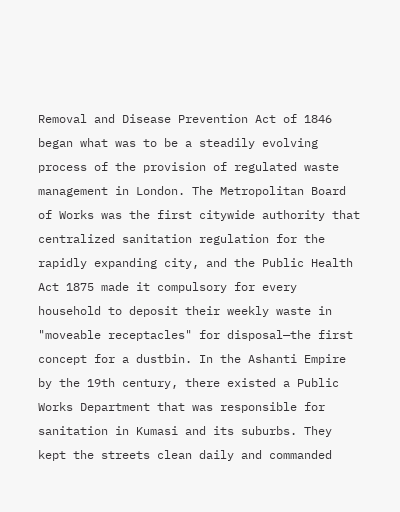Removal and Disease Prevention Act of 1846 began what was to be a steadily evolving process of the provision of regulated waste management in London. The Metropolitan Board of Works was the first citywide authority that centralized sanitation regulation for the rapidly expanding city, and the Public Health Act 1875 made it compulsory for every household to deposit their weekly waste in "moveable receptacles" for disposal—the first concept for a dustbin. In the Ashanti Empire by the 19th century, there existed a Public Works Department that was responsible for sanitation in Kumasi and its suburbs. They kept the streets clean daily and commanded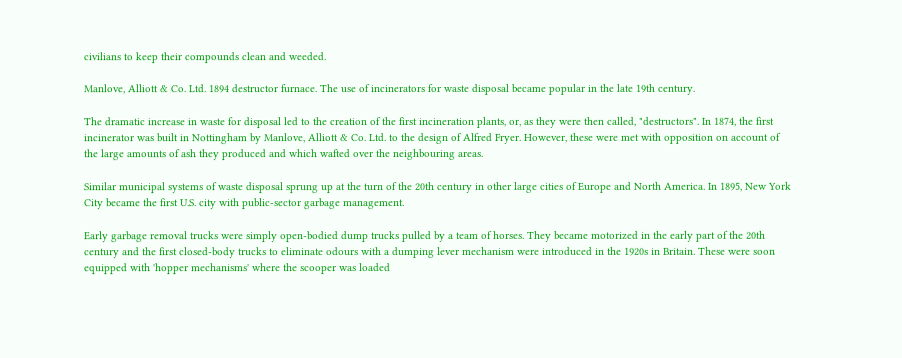civilians to keep their compounds clean and weeded.

Manlove, Alliott & Co. Ltd. 1894 destructor furnace. The use of incinerators for waste disposal became popular in the late 19th century.

The dramatic increase in waste for disposal led to the creation of the first incineration plants, or, as they were then called, "destructors". In 1874, the first incinerator was built in Nottingham by Manlove, Alliott & Co. Ltd. to the design of Alfred Fryer. However, these were met with opposition on account of the large amounts of ash they produced and which wafted over the neighbouring areas.

Similar municipal systems of waste disposal sprung up at the turn of the 20th century in other large cities of Europe and North America. In 1895, New York City became the first U.S. city with public-sector garbage management.

Early garbage removal trucks were simply open-bodied dump trucks pulled by a team of horses. They became motorized in the early part of the 20th century and the first closed-body trucks to eliminate odours with a dumping lever mechanism were introduced in the 1920s in Britain. These were soon equipped with 'hopper mechanisms' where the scooper was loaded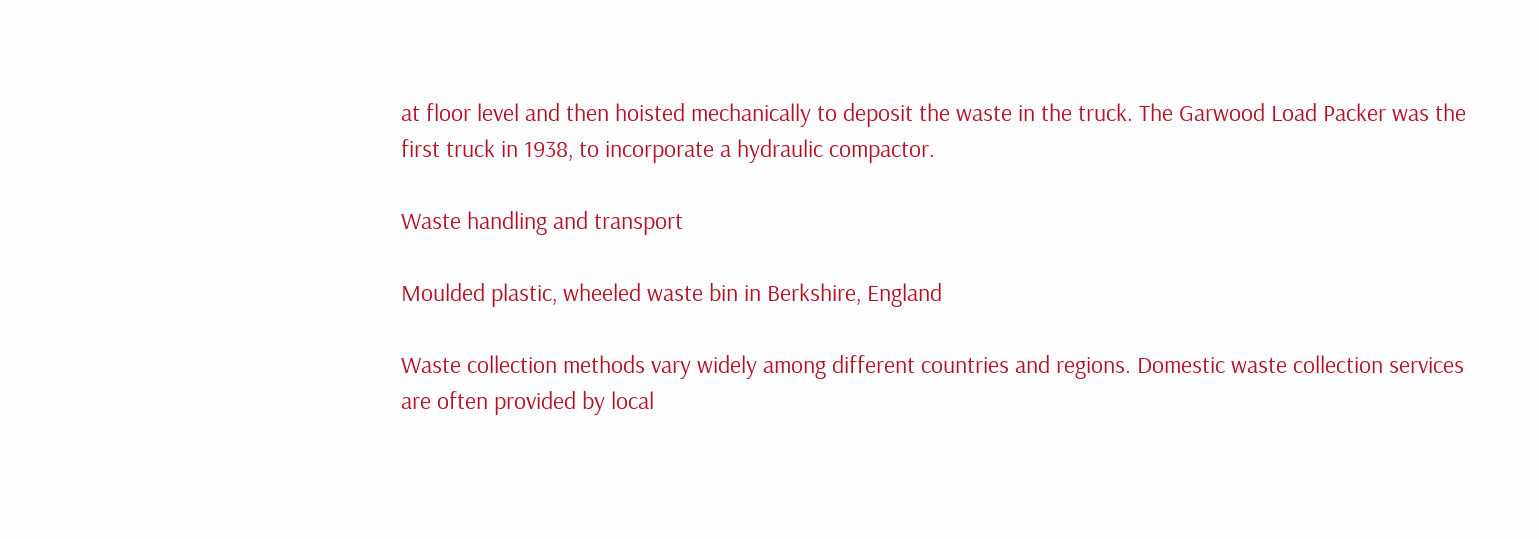at floor level and then hoisted mechanically to deposit the waste in the truck. The Garwood Load Packer was the first truck in 1938, to incorporate a hydraulic compactor.

Waste handling and transport

Moulded plastic, wheeled waste bin in Berkshire, England

Waste collection methods vary widely among different countries and regions. Domestic waste collection services are often provided by local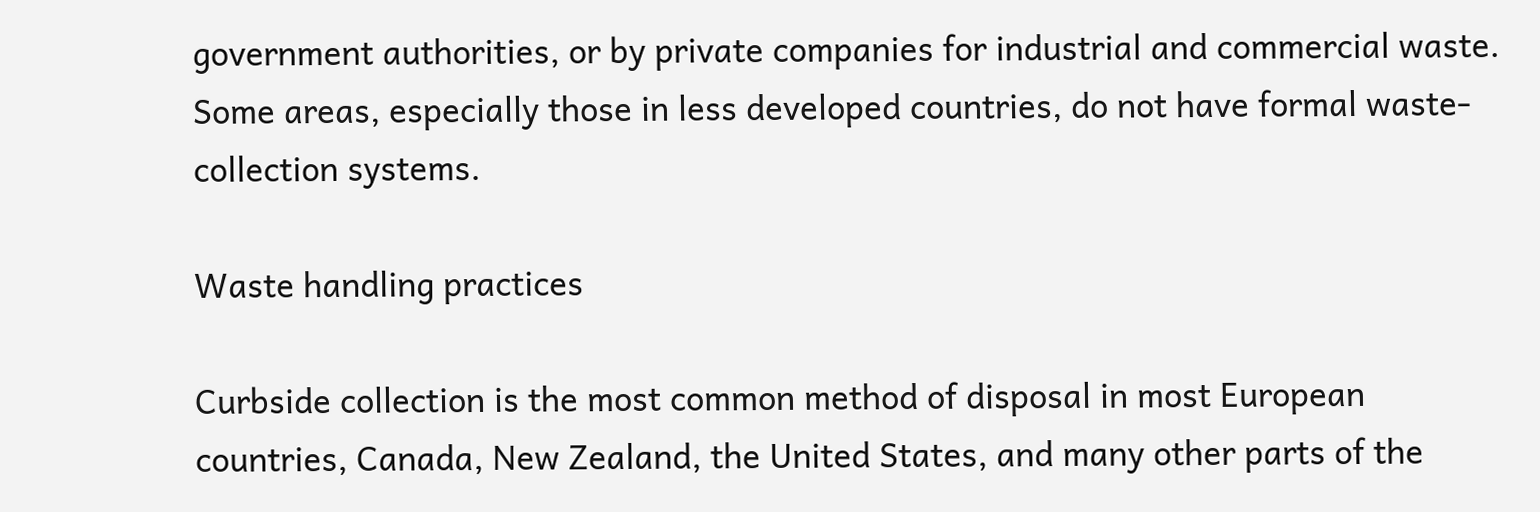government authorities, or by private companies for industrial and commercial waste. Some areas, especially those in less developed countries, do not have formal waste-collection systems.

Waste handling practices

Curbside collection is the most common method of disposal in most European countries, Canada, New Zealand, the United States, and many other parts of the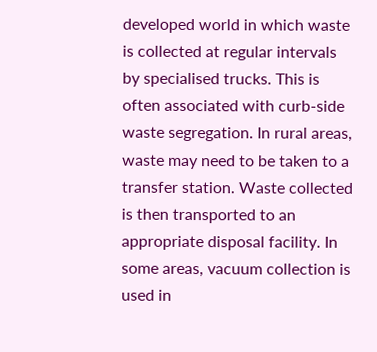developed world in which waste is collected at regular intervals by specialised trucks. This is often associated with curb-side waste segregation. In rural areas, waste may need to be taken to a transfer station. Waste collected is then transported to an appropriate disposal facility. In some areas, vacuum collection is used in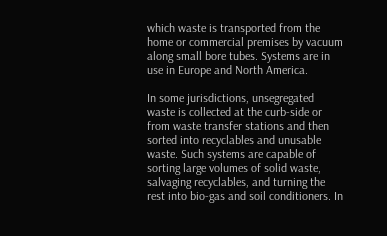which waste is transported from the home or commercial premises by vacuum along small bore tubes. Systems are in use in Europe and North America.

In some jurisdictions, unsegregated waste is collected at the curb-side or from waste transfer stations and then sorted into recyclables and unusable waste. Such systems are capable of sorting large volumes of solid waste, salvaging recyclables, and turning the rest into bio-gas and soil conditioners. In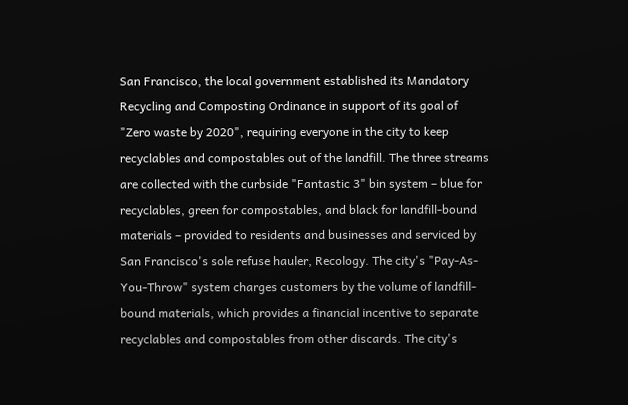San Francisco, the local government established its Mandatory Recycling and Composting Ordinance in support of its goal of "Zero waste by 2020", requiring everyone in the city to keep recyclables and compostables out of the landfill. The three streams are collected with the curbside "Fantastic 3" bin system – blue for recyclables, green for compostables, and black for landfill-bound materials – provided to residents and businesses and serviced by San Francisco's sole refuse hauler, Recology. The city's "Pay-As-You-Throw" system charges customers by the volume of landfill-bound materials, which provides a financial incentive to separate recyclables and compostables from other discards. The city's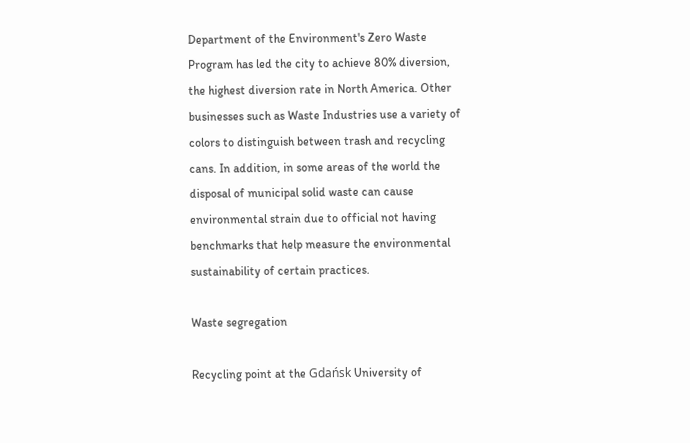Department of the Environment's Zero Waste Program has led the city to achieve 80% diversion, the highest diversion rate in North America. Other businesses such as Waste Industries use a variety of colors to distinguish between trash and recycling cans. In addition, in some areas of the world the disposal of municipal solid waste can cause environmental strain due to official not having benchmarks that help measure the environmental sustainability of certain practices.

Waste segregation

Recycling point at the Gdańsk University of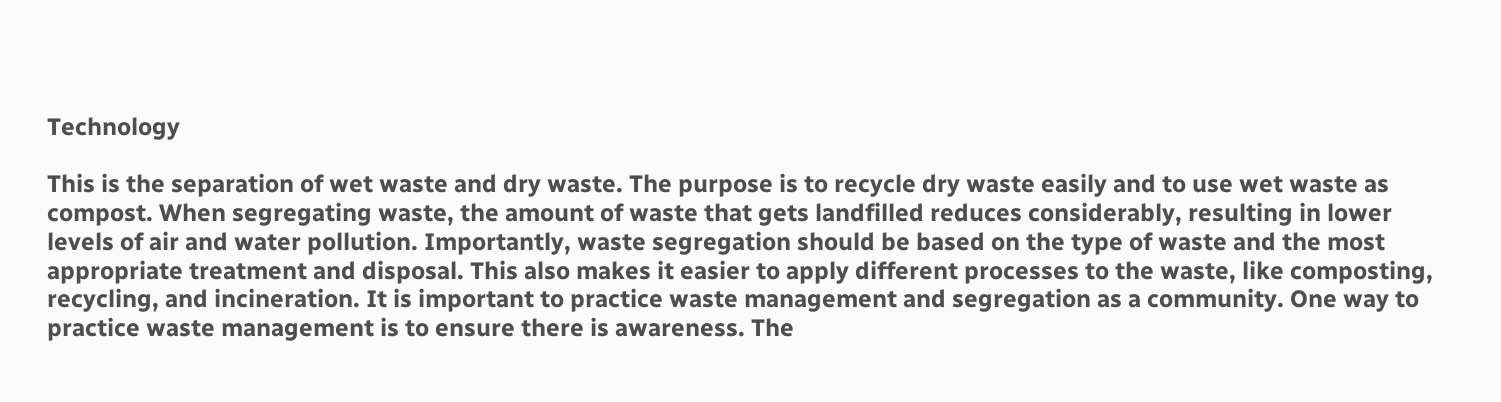Technology

This is the separation of wet waste and dry waste. The purpose is to recycle dry waste easily and to use wet waste as compost. When segregating waste, the amount of waste that gets landfilled reduces considerably, resulting in lower levels of air and water pollution. Importantly, waste segregation should be based on the type of waste and the most appropriate treatment and disposal. This also makes it easier to apply different processes to the waste, like composting, recycling, and incineration. It is important to practice waste management and segregation as a community. One way to practice waste management is to ensure there is awareness. The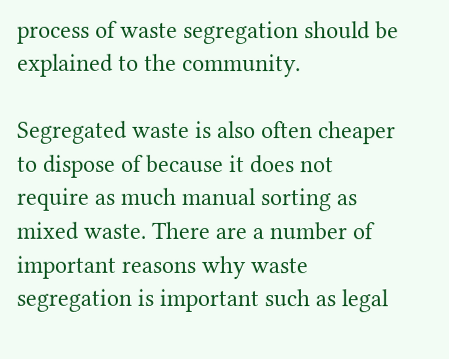process of waste segregation should be explained to the community.

Segregated waste is also often cheaper to dispose of because it does not require as much manual sorting as mixed waste. There are a number of important reasons why waste segregation is important such as legal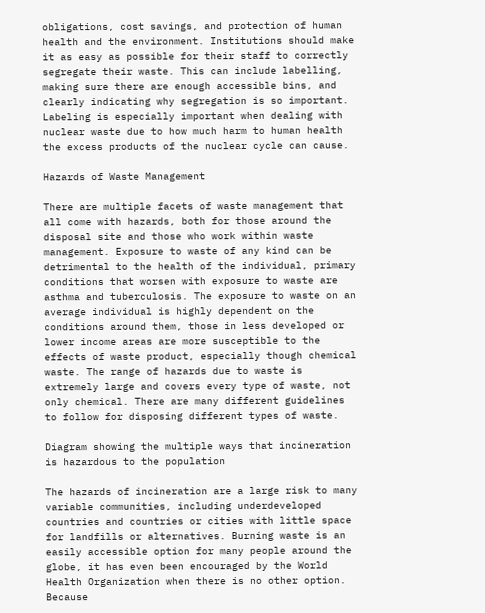obligations, cost savings, and protection of human health and the environment. Institutions should make it as easy as possible for their staff to correctly segregate their waste. This can include labelling, making sure there are enough accessible bins, and clearly indicating why segregation is so important. Labeling is especially important when dealing with nuclear waste due to how much harm to human health the excess products of the nuclear cycle can cause.

Hazards of Waste Management

There are multiple facets of waste management that all come with hazards, both for those around the disposal site and those who work within waste management. Exposure to waste of any kind can be detrimental to the health of the individual, primary conditions that worsen with exposure to waste are asthma and tuberculosis. The exposure to waste on an average individual is highly dependent on the conditions around them, those in less developed or lower income areas are more susceptible to the effects of waste product, especially though chemical waste. The range of hazards due to waste is extremely large and covers every type of waste, not only chemical. There are many different guidelines to follow for disposing different types of waste.

Diagram showing the multiple ways that incineration is hazardous to the population

The hazards of incineration are a large risk to many variable communities, including underdeveloped countries and countries or cities with little space for landfills or alternatives. Burning waste is an easily accessible option for many people around the globe, it has even been encouraged by the World Health Organization when there is no other option. Because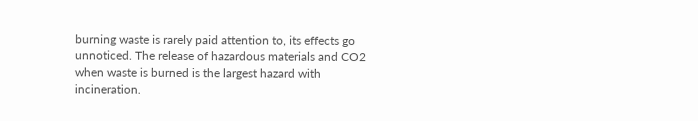burning waste is rarely paid attention to, its effects go unnoticed. The release of hazardous materials and CO2 when waste is burned is the largest hazard with incineration.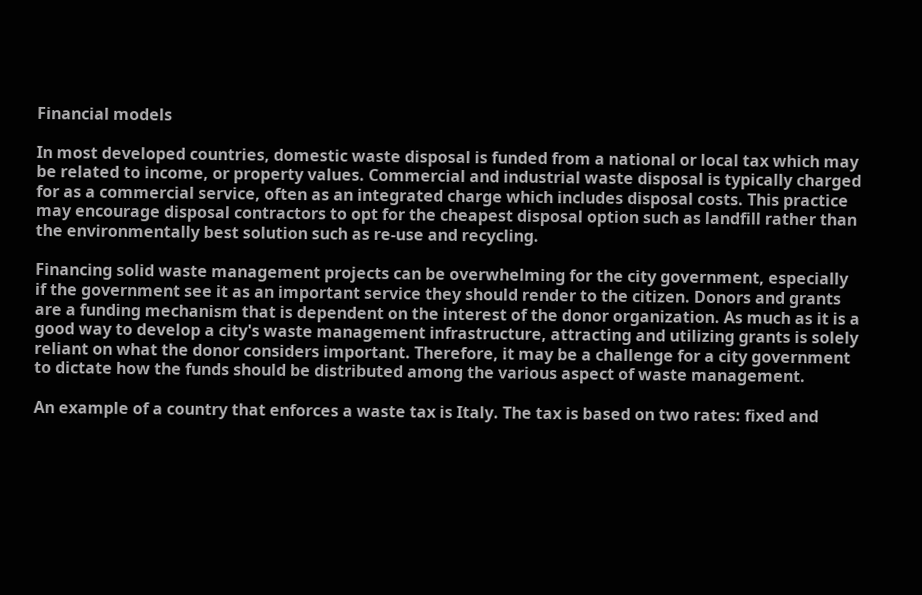Financial models

In most developed countries, domestic waste disposal is funded from a national or local tax which may be related to income, or property values. Commercial and industrial waste disposal is typically charged for as a commercial service, often as an integrated charge which includes disposal costs. This practice may encourage disposal contractors to opt for the cheapest disposal option such as landfill rather than the environmentally best solution such as re-use and recycling.

Financing solid waste management projects can be overwhelming for the city government, especially if the government see it as an important service they should render to the citizen. Donors and grants are a funding mechanism that is dependent on the interest of the donor organization. As much as it is a good way to develop a city's waste management infrastructure, attracting and utilizing grants is solely reliant on what the donor considers important. Therefore, it may be a challenge for a city government to dictate how the funds should be distributed among the various aspect of waste management.

An example of a country that enforces a waste tax is Italy. The tax is based on two rates: fixed and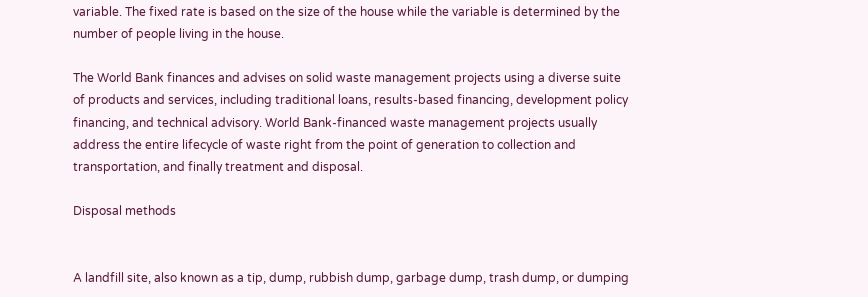variable. The fixed rate is based on the size of the house while the variable is determined by the number of people living in the house.

The World Bank finances and advises on solid waste management projects using a diverse suite of products and services, including traditional loans, results-based financing, development policy financing, and technical advisory. World Bank-financed waste management projects usually address the entire lifecycle of waste right from the point of generation to collection and transportation, and finally treatment and disposal.

Disposal methods


A landfill site, also known as a tip, dump, rubbish dump, garbage dump, trash dump, or dumping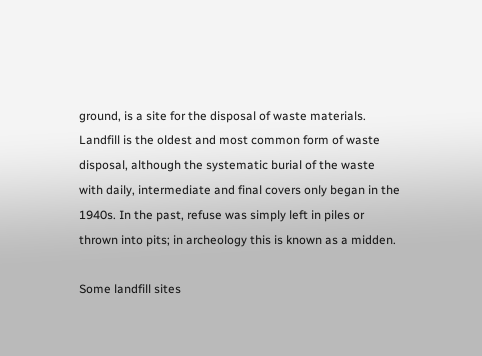ground, is a site for the disposal of waste materials. Landfill is the oldest and most common form of waste disposal, although the systematic burial of the waste with daily, intermediate and final covers only began in the 1940s. In the past, refuse was simply left in piles or thrown into pits; in archeology this is known as a midden.

Some landfill sites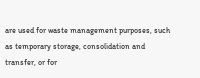are used for waste management purposes, such as temporary storage, consolidation and transfer, or for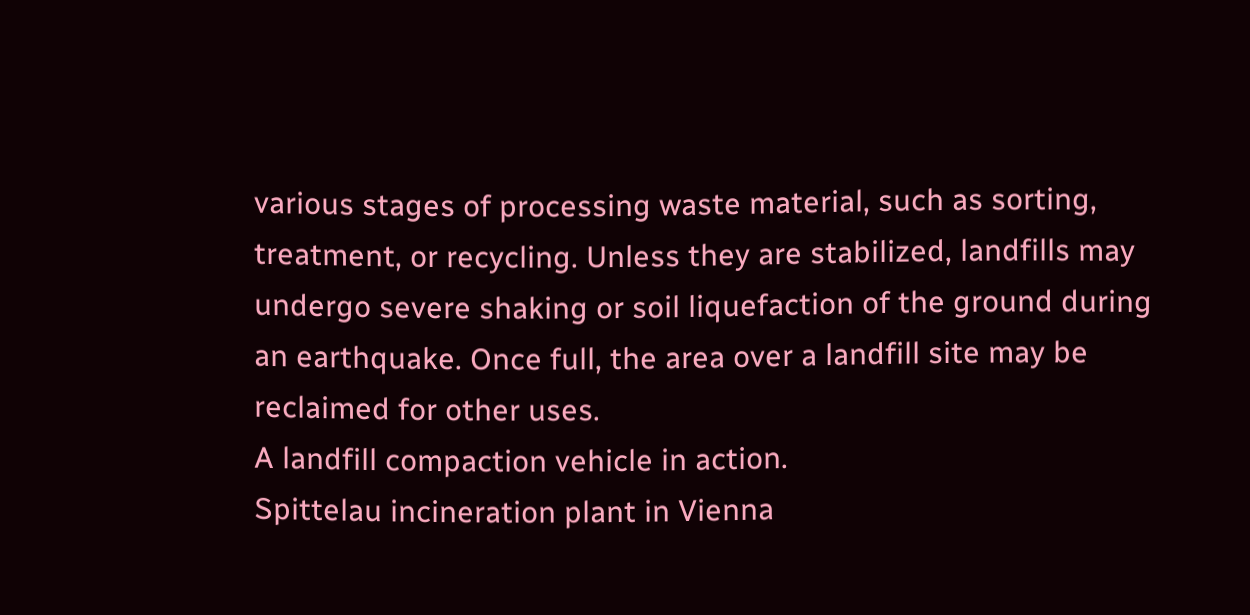various stages of processing waste material, such as sorting, treatment, or recycling. Unless they are stabilized, landfills may undergo severe shaking or soil liquefaction of the ground during an earthquake. Once full, the area over a landfill site may be reclaimed for other uses.
A landfill compaction vehicle in action.
Spittelau incineration plant in Vienna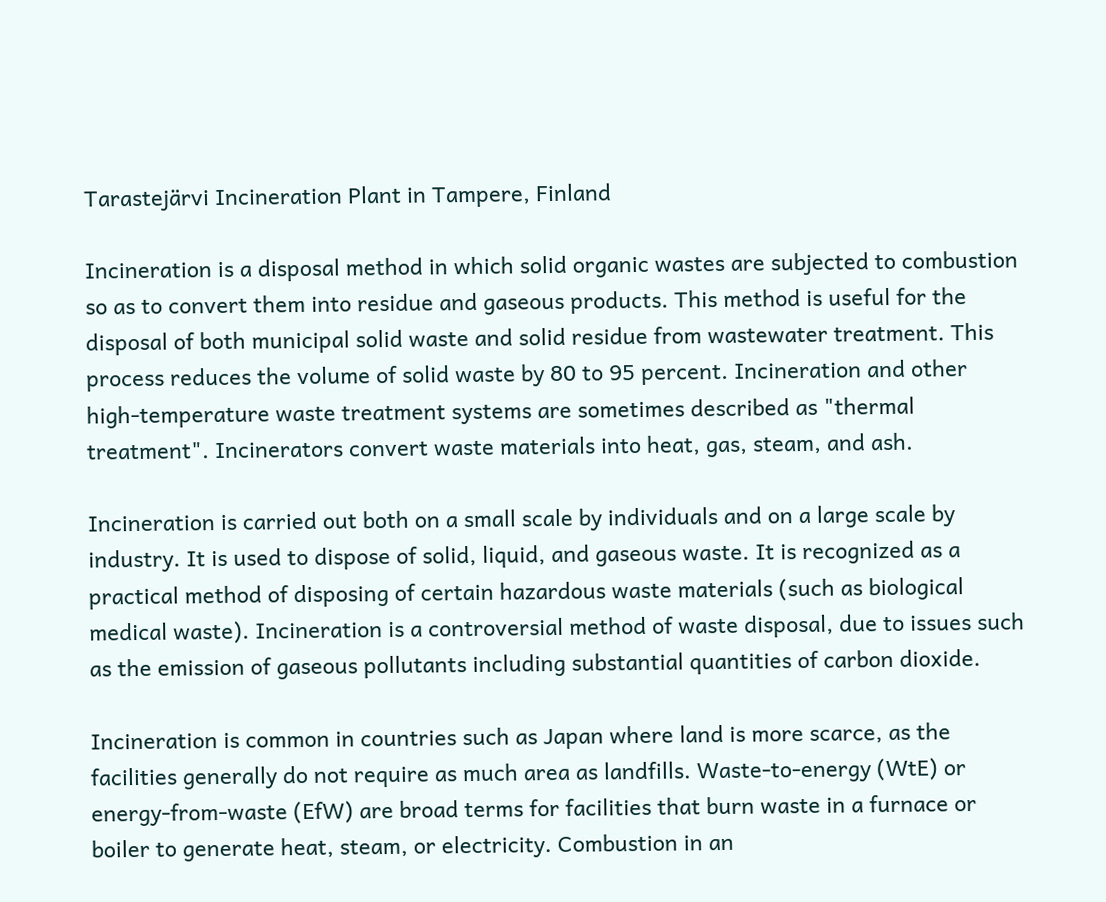Tarastejärvi Incineration Plant in Tampere, Finland

Incineration is a disposal method in which solid organic wastes are subjected to combustion so as to convert them into residue and gaseous products. This method is useful for the disposal of both municipal solid waste and solid residue from wastewater treatment. This process reduces the volume of solid waste by 80 to 95 percent. Incineration and other high-temperature waste treatment systems are sometimes described as "thermal treatment". Incinerators convert waste materials into heat, gas, steam, and ash.

Incineration is carried out both on a small scale by individuals and on a large scale by industry. It is used to dispose of solid, liquid, and gaseous waste. It is recognized as a practical method of disposing of certain hazardous waste materials (such as biological medical waste). Incineration is a controversial method of waste disposal, due to issues such as the emission of gaseous pollutants including substantial quantities of carbon dioxide.

Incineration is common in countries such as Japan where land is more scarce, as the facilities generally do not require as much area as landfills. Waste-to-energy (WtE) or energy-from-waste (EfW) are broad terms for facilities that burn waste in a furnace or boiler to generate heat, steam, or electricity. Combustion in an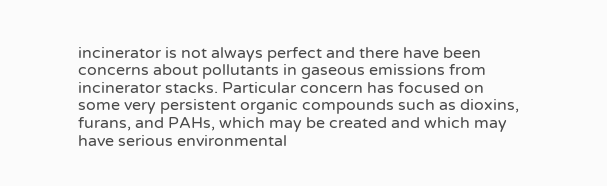incinerator is not always perfect and there have been concerns about pollutants in gaseous emissions from incinerator stacks. Particular concern has focused on some very persistent organic compounds such as dioxins, furans, and PAHs, which may be created and which may have serious environmental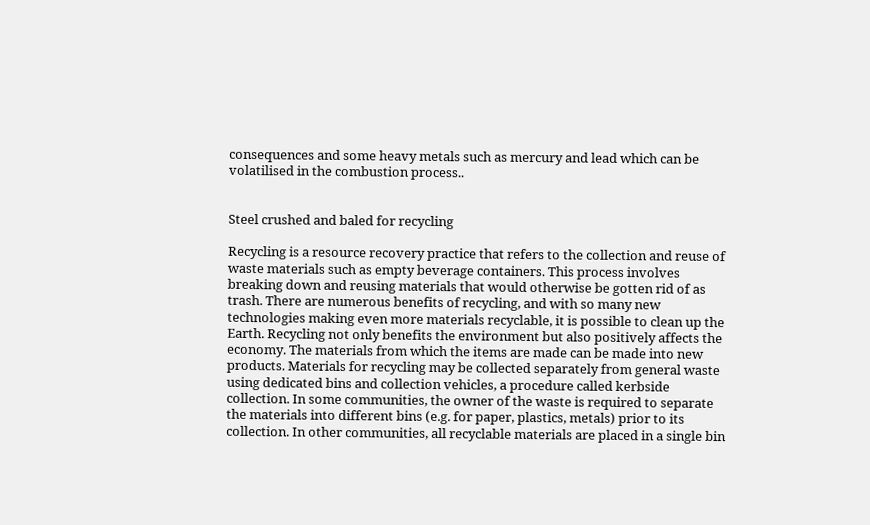consequences and some heavy metals such as mercury and lead which can be volatilised in the combustion process..


Steel crushed and baled for recycling

Recycling is a resource recovery practice that refers to the collection and reuse of waste materials such as empty beverage containers. This process involves breaking down and reusing materials that would otherwise be gotten rid of as trash. There are numerous benefits of recycling, and with so many new technologies making even more materials recyclable, it is possible to clean up the Earth. Recycling not only benefits the environment but also positively affects the economy. The materials from which the items are made can be made into new products. Materials for recycling may be collected separately from general waste using dedicated bins and collection vehicles, a procedure called kerbside collection. In some communities, the owner of the waste is required to separate the materials into different bins (e.g. for paper, plastics, metals) prior to its collection. In other communities, all recyclable materials are placed in a single bin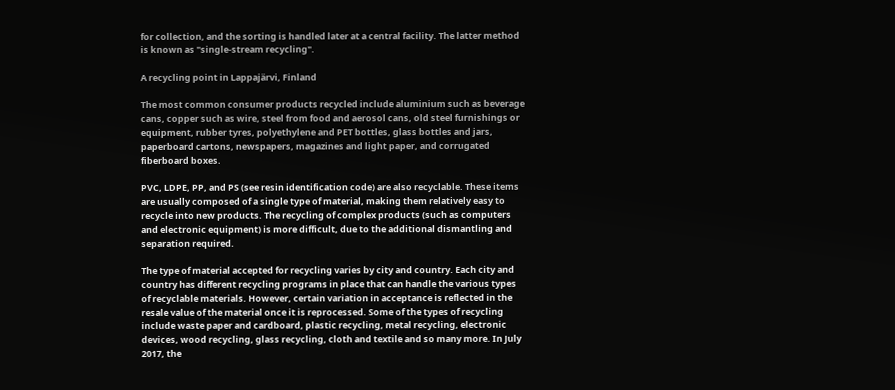for collection, and the sorting is handled later at a central facility. The latter method is known as "single-stream recycling".

A recycling point in Lappajärvi, Finland

The most common consumer products recycled include aluminium such as beverage cans, copper such as wire, steel from food and aerosol cans, old steel furnishings or equipment, rubber tyres, polyethylene and PET bottles, glass bottles and jars, paperboard cartons, newspapers, magazines and light paper, and corrugated fiberboard boxes.

PVC, LDPE, PP, and PS (see resin identification code) are also recyclable. These items are usually composed of a single type of material, making them relatively easy to recycle into new products. The recycling of complex products (such as computers and electronic equipment) is more difficult, due to the additional dismantling and separation required.

The type of material accepted for recycling varies by city and country. Each city and country has different recycling programs in place that can handle the various types of recyclable materials. However, certain variation in acceptance is reflected in the resale value of the material once it is reprocessed. Some of the types of recycling include waste paper and cardboard, plastic recycling, metal recycling, electronic devices, wood recycling, glass recycling, cloth and textile and so many more. In July 2017, the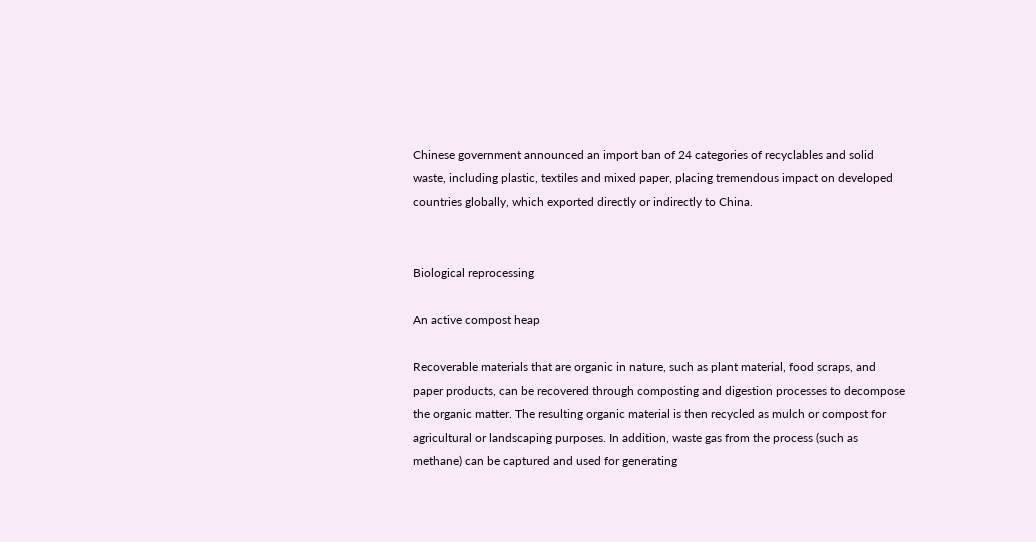Chinese government announced an import ban of 24 categories of recyclables and solid waste, including plastic, textiles and mixed paper, placing tremendous impact on developed countries globally, which exported directly or indirectly to China.


Biological reprocessing

An active compost heap

Recoverable materials that are organic in nature, such as plant material, food scraps, and paper products, can be recovered through composting and digestion processes to decompose the organic matter. The resulting organic material is then recycled as mulch or compost for agricultural or landscaping purposes. In addition, waste gas from the process (such as methane) can be captured and used for generating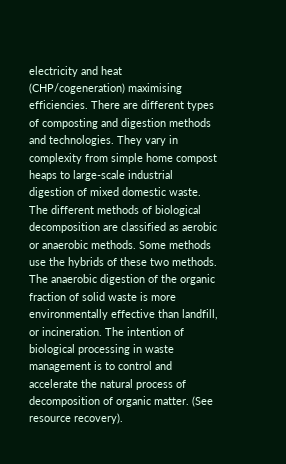electricity and heat (CHP/cogeneration) maximising efficiencies. There are different types of composting and digestion methods and technologies. They vary in complexity from simple home compost heaps to large-scale industrial digestion of mixed domestic waste. The different methods of biological decomposition are classified as aerobic or anaerobic methods. Some methods use the hybrids of these two methods. The anaerobic digestion of the organic fraction of solid waste is more environmentally effective than landfill, or incineration. The intention of biological processing in waste management is to control and accelerate the natural process of decomposition of organic matter. (See resource recovery).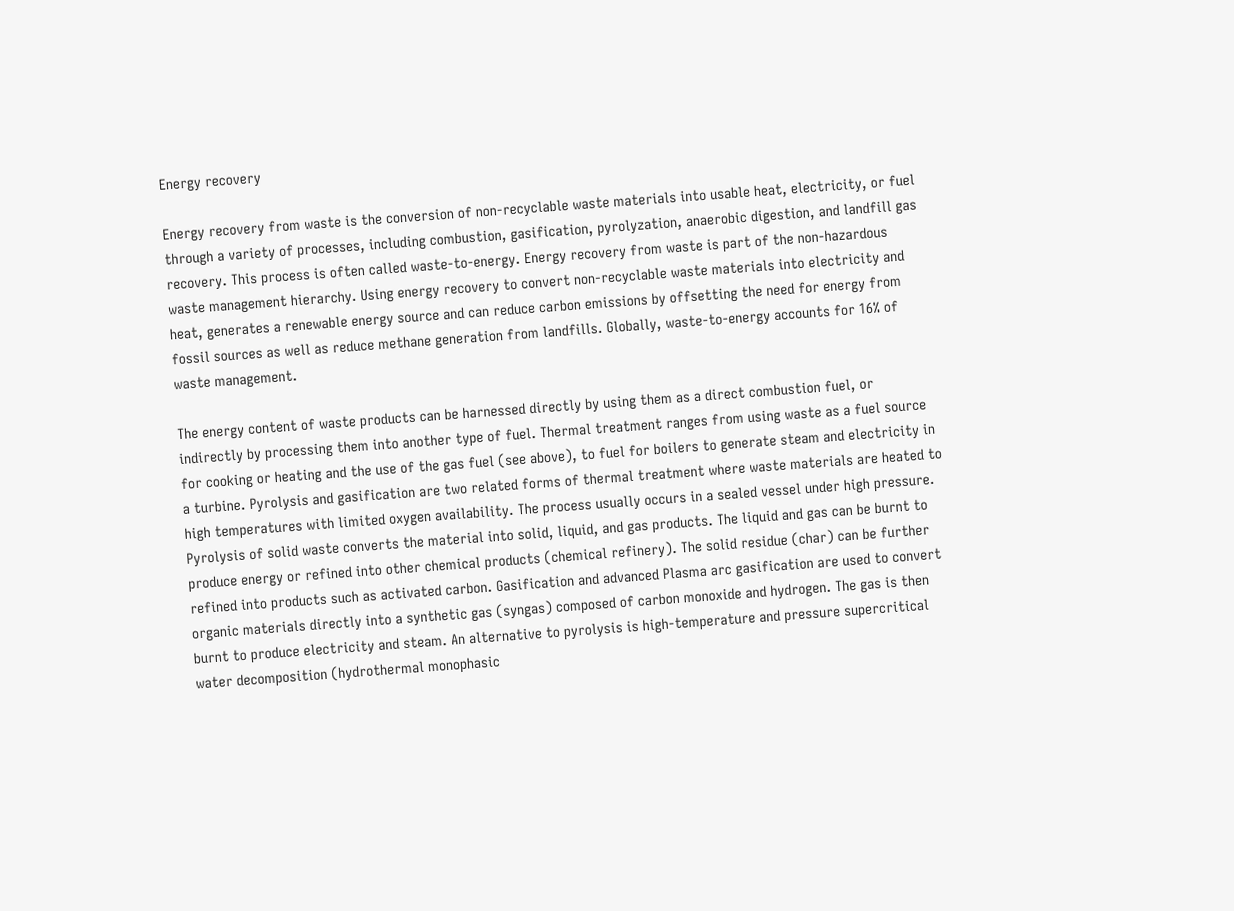Energy recovery

Energy recovery from waste is the conversion of non-recyclable waste materials into usable heat, electricity, or fuel through a variety of processes, including combustion, gasification, pyrolyzation, anaerobic digestion, and landfill gas recovery. This process is often called waste-to-energy. Energy recovery from waste is part of the non-hazardous waste management hierarchy. Using energy recovery to convert non-recyclable waste materials into electricity and heat, generates a renewable energy source and can reduce carbon emissions by offsetting the need for energy from fossil sources as well as reduce methane generation from landfills. Globally, waste-to-energy accounts for 16% of waste management.

The energy content of waste products can be harnessed directly by using them as a direct combustion fuel, or indirectly by processing them into another type of fuel. Thermal treatment ranges from using waste as a fuel source for cooking or heating and the use of the gas fuel (see above), to fuel for boilers to generate steam and electricity in a turbine. Pyrolysis and gasification are two related forms of thermal treatment where waste materials are heated to high temperatures with limited oxygen availability. The process usually occurs in a sealed vessel under high pressure. Pyrolysis of solid waste converts the material into solid, liquid, and gas products. The liquid and gas can be burnt to produce energy or refined into other chemical products (chemical refinery). The solid residue (char) can be further refined into products such as activated carbon. Gasification and advanced Plasma arc gasification are used to convert organic materials directly into a synthetic gas (syngas) composed of carbon monoxide and hydrogen. The gas is then burnt to produce electricity and steam. An alternative to pyrolysis is high-temperature and pressure supercritical water decomposition (hydrothermal monophasic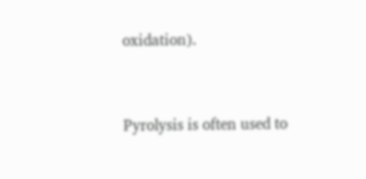oxidation).


Pyrolysis is often used to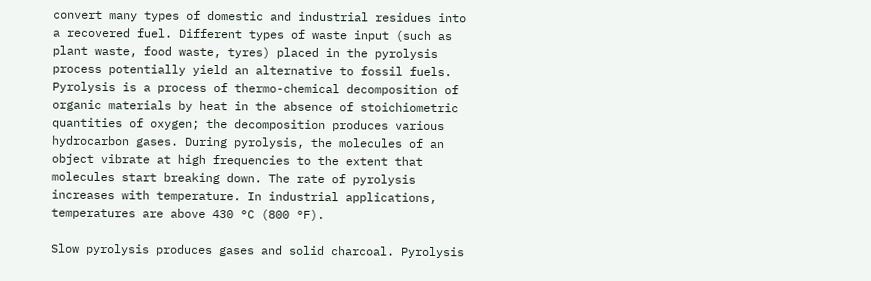convert many types of domestic and industrial residues into a recovered fuel. Different types of waste input (such as plant waste, food waste, tyres) placed in the pyrolysis process potentially yield an alternative to fossil fuels. Pyrolysis is a process of thermo-chemical decomposition of organic materials by heat in the absence of stoichiometric quantities of oxygen; the decomposition produces various hydrocarbon gases. During pyrolysis, the molecules of an object vibrate at high frequencies to the extent that molecules start breaking down. The rate of pyrolysis increases with temperature. In industrial applications, temperatures are above 430 °C (800 °F).

Slow pyrolysis produces gases and solid charcoal. Pyrolysis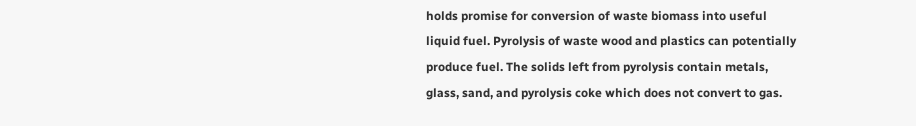holds promise for conversion of waste biomass into useful liquid fuel. Pyrolysis of waste wood and plastics can potentially produce fuel. The solids left from pyrolysis contain metals, glass, sand, and pyrolysis coke which does not convert to gas.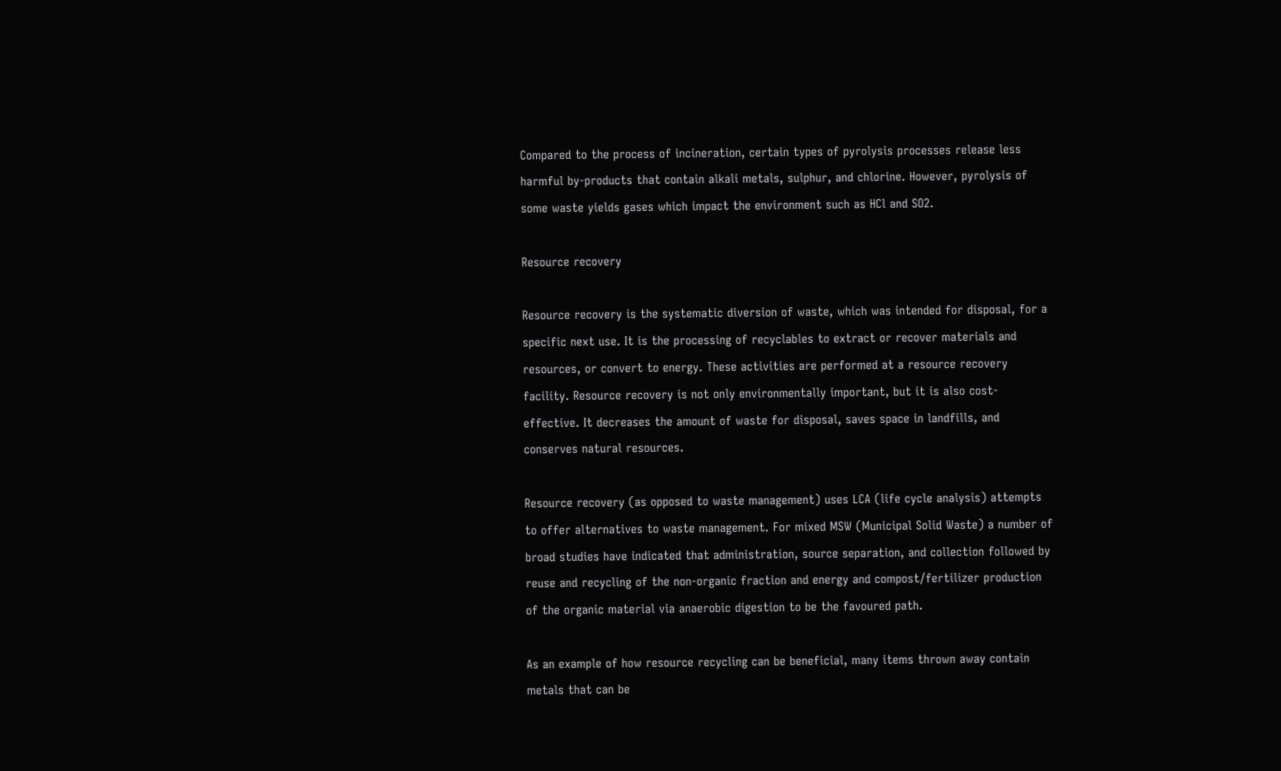Compared to the process of incineration, certain types of pyrolysis processes release less harmful by-products that contain alkali metals, sulphur, and chlorine. However, pyrolysis of some waste yields gases which impact the environment such as HCl and SO2.

Resource recovery

Resource recovery is the systematic diversion of waste, which was intended for disposal, for a specific next use. It is the processing of recyclables to extract or recover materials and resources, or convert to energy. These activities are performed at a resource recovery facility. Resource recovery is not only environmentally important, but it is also cost-effective. It decreases the amount of waste for disposal, saves space in landfills, and conserves natural resources.

Resource recovery (as opposed to waste management) uses LCA (life cycle analysis) attempts to offer alternatives to waste management. For mixed MSW (Municipal Solid Waste) a number of broad studies have indicated that administration, source separation, and collection followed by reuse and recycling of the non-organic fraction and energy and compost/fertilizer production of the organic material via anaerobic digestion to be the favoured path.

As an example of how resource recycling can be beneficial, many items thrown away contain metals that can be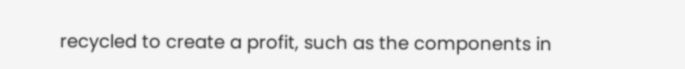recycled to create a profit, such as the components in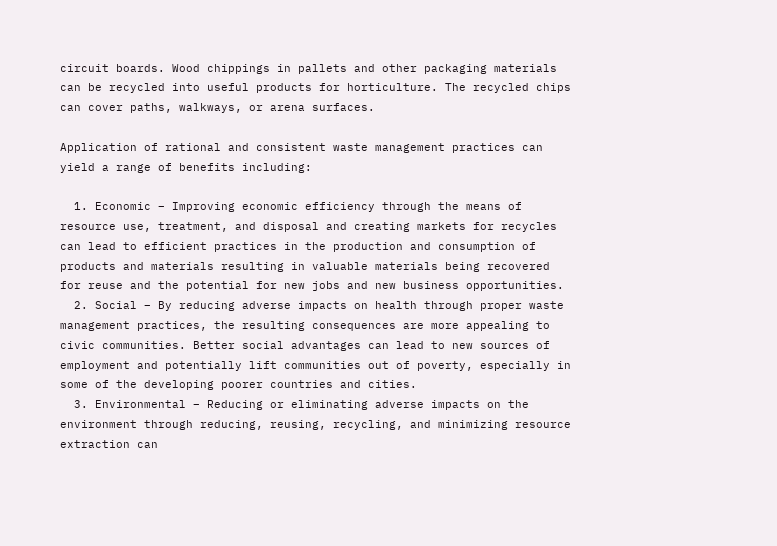circuit boards. Wood chippings in pallets and other packaging materials can be recycled into useful products for horticulture. The recycled chips can cover paths, walkways, or arena surfaces.

Application of rational and consistent waste management practices can yield a range of benefits including:

  1. Economic – Improving economic efficiency through the means of resource use, treatment, and disposal and creating markets for recycles can lead to efficient practices in the production and consumption of products and materials resulting in valuable materials being recovered for reuse and the potential for new jobs and new business opportunities.
  2. Social – By reducing adverse impacts on health through proper waste management practices, the resulting consequences are more appealing to civic communities. Better social advantages can lead to new sources of employment and potentially lift communities out of poverty, especially in some of the developing poorer countries and cities.
  3. Environmental – Reducing or eliminating adverse impacts on the environment through reducing, reusing, recycling, and minimizing resource extraction can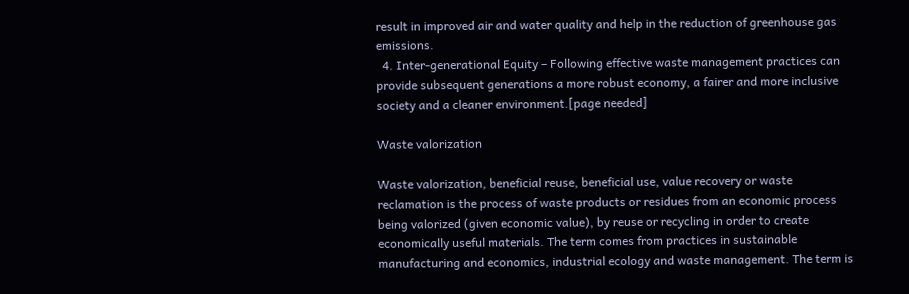result in improved air and water quality and help in the reduction of greenhouse gas emissions.
  4. Inter-generational Equity – Following effective waste management practices can provide subsequent generations a more robust economy, a fairer and more inclusive society and a cleaner environment.[page needed]

Waste valorization

Waste valorization, beneficial reuse, beneficial use, value recovery or waste reclamation is the process of waste products or residues from an economic process being valorized (given economic value), by reuse or recycling in order to create economically useful materials. The term comes from practices in sustainable manufacturing and economics, industrial ecology and waste management. The term is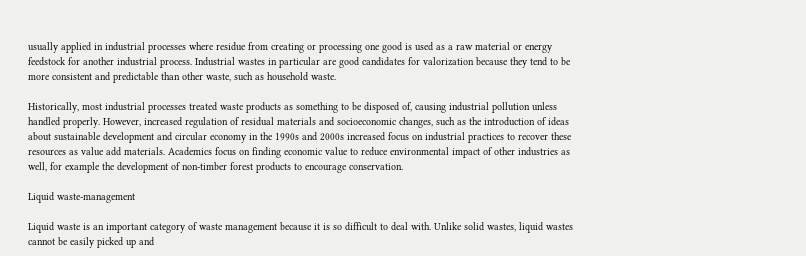usually applied in industrial processes where residue from creating or processing one good is used as a raw material or energy feedstock for another industrial process. Industrial wastes in particular are good candidates for valorization because they tend to be more consistent and predictable than other waste, such as household waste.

Historically, most industrial processes treated waste products as something to be disposed of, causing industrial pollution unless handled properly. However, increased regulation of residual materials and socioeconomic changes, such as the introduction of ideas about sustainable development and circular economy in the 1990s and 2000s increased focus on industrial practices to recover these resources as value add materials. Academics focus on finding economic value to reduce environmental impact of other industries as well, for example the development of non-timber forest products to encourage conservation.

Liquid waste-management

Liquid waste is an important category of waste management because it is so difficult to deal with. Unlike solid wastes, liquid wastes cannot be easily picked up and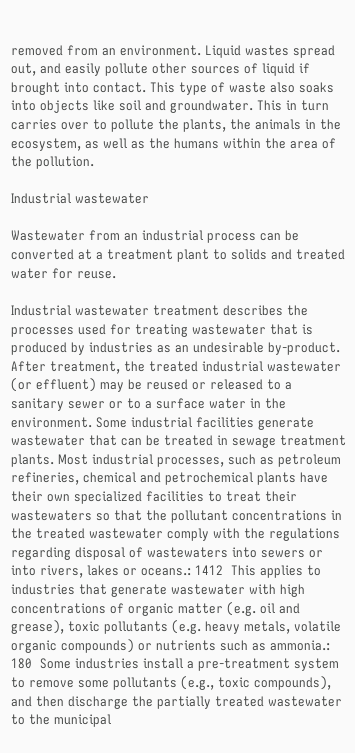removed from an environment. Liquid wastes spread out, and easily pollute other sources of liquid if brought into contact. This type of waste also soaks into objects like soil and groundwater. This in turn carries over to pollute the plants, the animals in the ecosystem, as well as the humans within the area of the pollution.

Industrial wastewater

Wastewater from an industrial process can be converted at a treatment plant to solids and treated water for reuse.

Industrial wastewater treatment describes the processes used for treating wastewater that is produced by industries as an undesirable by-product. After treatment, the treated industrial wastewater (or effluent) may be reused or released to a sanitary sewer or to a surface water in the environment. Some industrial facilities generate wastewater that can be treated in sewage treatment plants. Most industrial processes, such as petroleum refineries, chemical and petrochemical plants have their own specialized facilities to treat their wastewaters so that the pollutant concentrations in the treated wastewater comply with the regulations regarding disposal of wastewaters into sewers or into rivers, lakes or oceans.: 1412  This applies to industries that generate wastewater with high concentrations of organic matter (e.g. oil and grease), toxic pollutants (e.g. heavy metals, volatile organic compounds) or nutrients such as ammonia.: 180  Some industries install a pre-treatment system to remove some pollutants (e.g., toxic compounds), and then discharge the partially treated wastewater to the municipal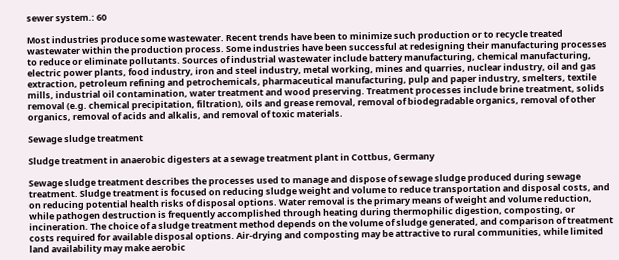sewer system.: 60

Most industries produce some wastewater. Recent trends have been to minimize such production or to recycle treated wastewater within the production process. Some industries have been successful at redesigning their manufacturing processes to reduce or eliminate pollutants. Sources of industrial wastewater include battery manufacturing, chemical manufacturing, electric power plants, food industry, iron and steel industry, metal working, mines and quarries, nuclear industry, oil and gas extraction, petroleum refining and petrochemicals, pharmaceutical manufacturing, pulp and paper industry, smelters, textile mills, industrial oil contamination, water treatment and wood preserving. Treatment processes include brine treatment, solids removal (e.g. chemical precipitation, filtration), oils and grease removal, removal of biodegradable organics, removal of other organics, removal of acids and alkalis, and removal of toxic materials.

Sewage sludge treatment

Sludge treatment in anaerobic digesters at a sewage treatment plant in Cottbus, Germany

Sewage sludge treatment describes the processes used to manage and dispose of sewage sludge produced during sewage treatment. Sludge treatment is focused on reducing sludge weight and volume to reduce transportation and disposal costs, and on reducing potential health risks of disposal options. Water removal is the primary means of weight and volume reduction, while pathogen destruction is frequently accomplished through heating during thermophilic digestion, composting, or incineration. The choice of a sludge treatment method depends on the volume of sludge generated, and comparison of treatment costs required for available disposal options. Air-drying and composting may be attractive to rural communities, while limited land availability may make aerobic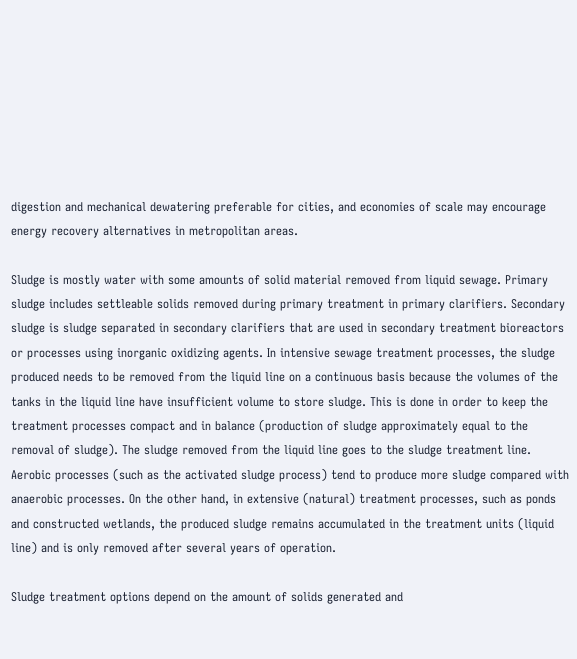digestion and mechanical dewatering preferable for cities, and economies of scale may encourage energy recovery alternatives in metropolitan areas.

Sludge is mostly water with some amounts of solid material removed from liquid sewage. Primary sludge includes settleable solids removed during primary treatment in primary clarifiers. Secondary sludge is sludge separated in secondary clarifiers that are used in secondary treatment bioreactors or processes using inorganic oxidizing agents. In intensive sewage treatment processes, the sludge produced needs to be removed from the liquid line on a continuous basis because the volumes of the tanks in the liquid line have insufficient volume to store sludge. This is done in order to keep the treatment processes compact and in balance (production of sludge approximately equal to the removal of sludge). The sludge removed from the liquid line goes to the sludge treatment line. Aerobic processes (such as the activated sludge process) tend to produce more sludge compared with anaerobic processes. On the other hand, in extensive (natural) treatment processes, such as ponds and constructed wetlands, the produced sludge remains accumulated in the treatment units (liquid line) and is only removed after several years of operation.

Sludge treatment options depend on the amount of solids generated and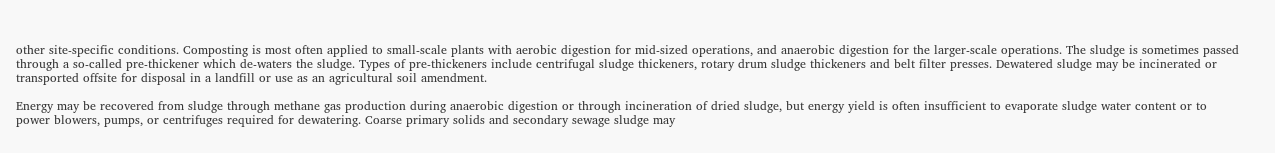other site-specific conditions. Composting is most often applied to small-scale plants with aerobic digestion for mid-sized operations, and anaerobic digestion for the larger-scale operations. The sludge is sometimes passed through a so-called pre-thickener which de-waters the sludge. Types of pre-thickeners include centrifugal sludge thickeners, rotary drum sludge thickeners and belt filter presses. Dewatered sludge may be incinerated or transported offsite for disposal in a landfill or use as an agricultural soil amendment.

Energy may be recovered from sludge through methane gas production during anaerobic digestion or through incineration of dried sludge, but energy yield is often insufficient to evaporate sludge water content or to power blowers, pumps, or centrifuges required for dewatering. Coarse primary solids and secondary sewage sludge may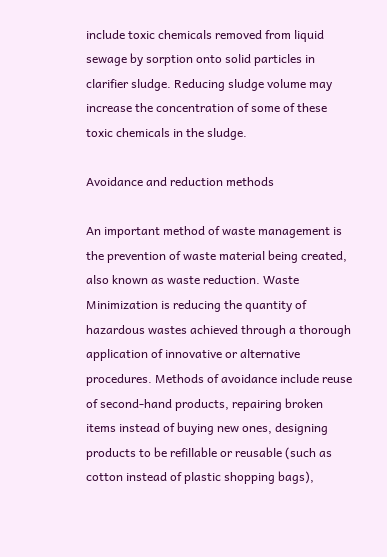include toxic chemicals removed from liquid sewage by sorption onto solid particles in clarifier sludge. Reducing sludge volume may increase the concentration of some of these toxic chemicals in the sludge.

Avoidance and reduction methods

An important method of waste management is the prevention of waste material being created, also known as waste reduction. Waste Minimization is reducing the quantity of hazardous wastes achieved through a thorough application of innovative or alternative procedures. Methods of avoidance include reuse of second-hand products, repairing broken items instead of buying new ones, designing products to be refillable or reusable (such as cotton instead of plastic shopping bags),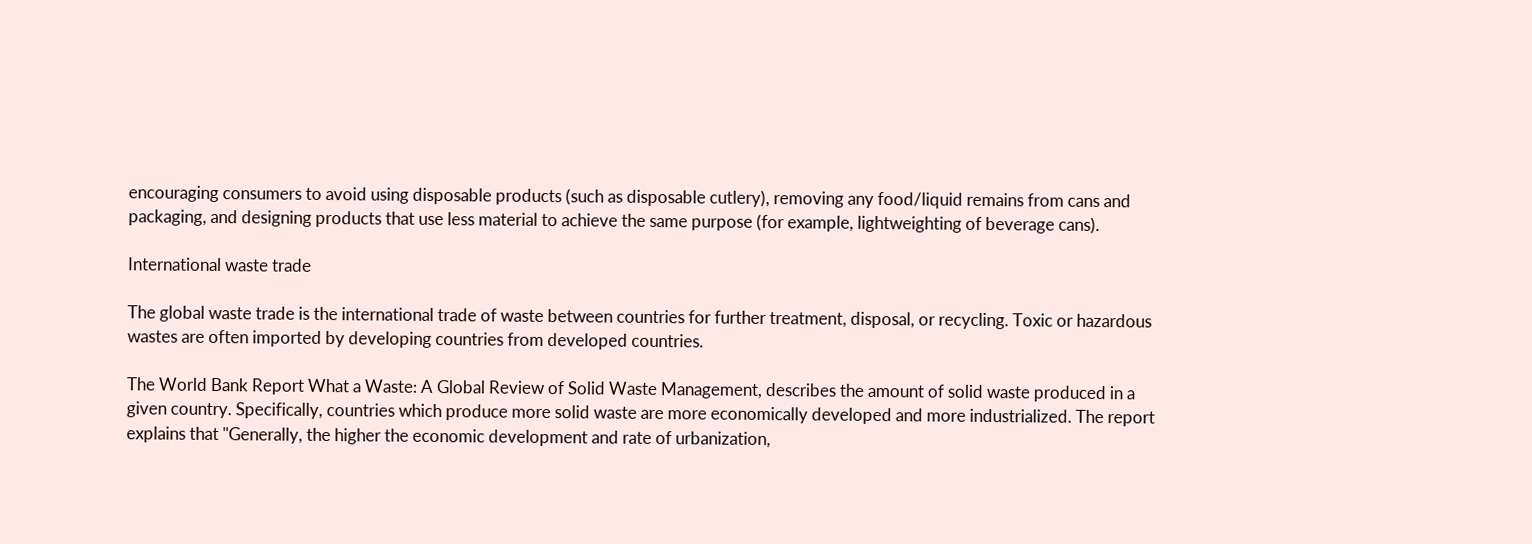encouraging consumers to avoid using disposable products (such as disposable cutlery), removing any food/liquid remains from cans and packaging, and designing products that use less material to achieve the same purpose (for example, lightweighting of beverage cans).

International waste trade

The global waste trade is the international trade of waste between countries for further treatment, disposal, or recycling. Toxic or hazardous wastes are often imported by developing countries from developed countries.

The World Bank Report What a Waste: A Global Review of Solid Waste Management, describes the amount of solid waste produced in a given country. Specifically, countries which produce more solid waste are more economically developed and more industrialized. The report explains that "Generally, the higher the economic development and rate of urbanization,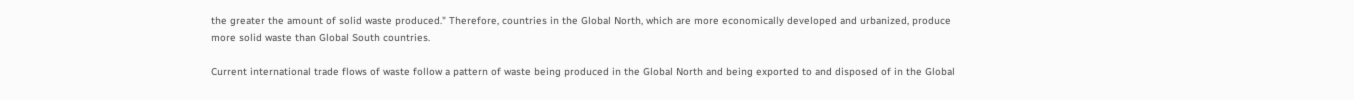the greater the amount of solid waste produced." Therefore, countries in the Global North, which are more economically developed and urbanized, produce more solid waste than Global South countries.

Current international trade flows of waste follow a pattern of waste being produced in the Global North and being exported to and disposed of in the Global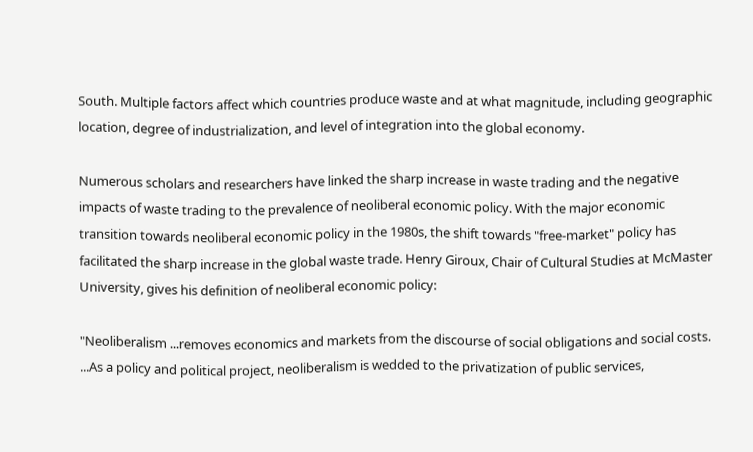South. Multiple factors affect which countries produce waste and at what magnitude, including geographic location, degree of industrialization, and level of integration into the global economy.

Numerous scholars and researchers have linked the sharp increase in waste trading and the negative impacts of waste trading to the prevalence of neoliberal economic policy. With the major economic transition towards neoliberal economic policy in the 1980s, the shift towards "free-market" policy has facilitated the sharp increase in the global waste trade. Henry Giroux, Chair of Cultural Studies at McMaster University, gives his definition of neoliberal economic policy:

"Neoliberalism ...removes economics and markets from the discourse of social obligations and social costs. ...As a policy and political project, neoliberalism is wedded to the privatization of public services,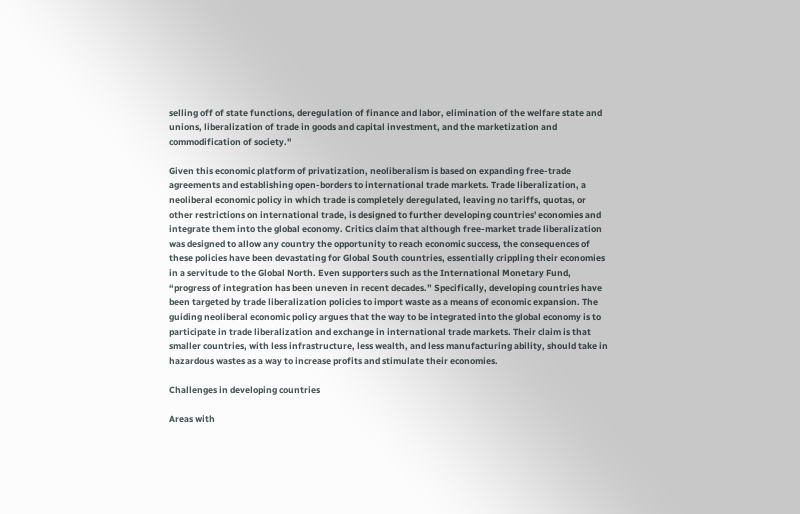selling off of state functions, deregulation of finance and labor, elimination of the welfare state and unions, liberalization of trade in goods and capital investment, and the marketization and commodification of society."

Given this economic platform of privatization, neoliberalism is based on expanding free-trade agreements and establishing open-borders to international trade markets. Trade liberalization, a neoliberal economic policy in which trade is completely deregulated, leaving no tariffs, quotas, or other restrictions on international trade, is designed to further developing countries' economies and integrate them into the global economy. Critics claim that although free-market trade liberalization was designed to allow any country the opportunity to reach economic success, the consequences of these policies have been devastating for Global South countries, essentially crippling their economies in a servitude to the Global North. Even supporters such as the International Monetary Fund, “progress of integration has been uneven in recent decades.” Specifically, developing countries have been targeted by trade liberalization policies to import waste as a means of economic expansion. The guiding neoliberal economic policy argues that the way to be integrated into the global economy is to participate in trade liberalization and exchange in international trade markets. Their claim is that smaller countries, with less infrastructure, less wealth, and less manufacturing ability, should take in hazardous wastes as a way to increase profits and stimulate their economies.

Challenges in developing countries

Areas with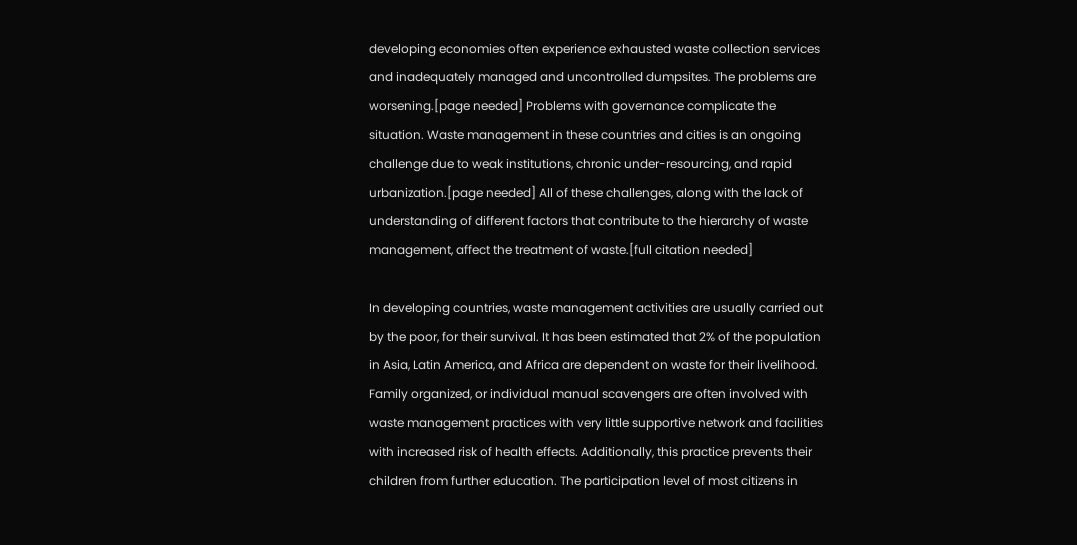developing economies often experience exhausted waste collection services and inadequately managed and uncontrolled dumpsites. The problems are worsening.[page needed] Problems with governance complicate the situation. Waste management in these countries and cities is an ongoing challenge due to weak institutions, chronic under-resourcing, and rapid urbanization.[page needed] All of these challenges, along with the lack of understanding of different factors that contribute to the hierarchy of waste management, affect the treatment of waste.[full citation needed]

In developing countries, waste management activities are usually carried out by the poor, for their survival. It has been estimated that 2% of the population in Asia, Latin America, and Africa are dependent on waste for their livelihood. Family organized, or individual manual scavengers are often involved with waste management practices with very little supportive network and facilities with increased risk of health effects. Additionally, this practice prevents their children from further education. The participation level of most citizens in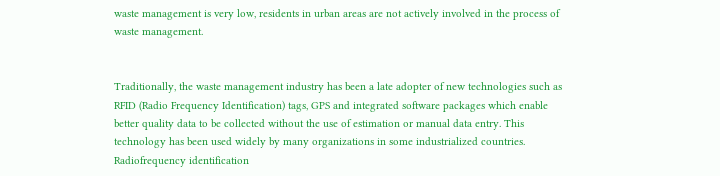waste management is very low, residents in urban areas are not actively involved in the process of waste management.


Traditionally, the waste management industry has been a late adopter of new technologies such as RFID (Radio Frequency Identification) tags, GPS and integrated software packages which enable better quality data to be collected without the use of estimation or manual data entry. This technology has been used widely by many organizations in some industrialized countries. Radiofrequency identification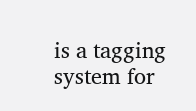is a tagging system for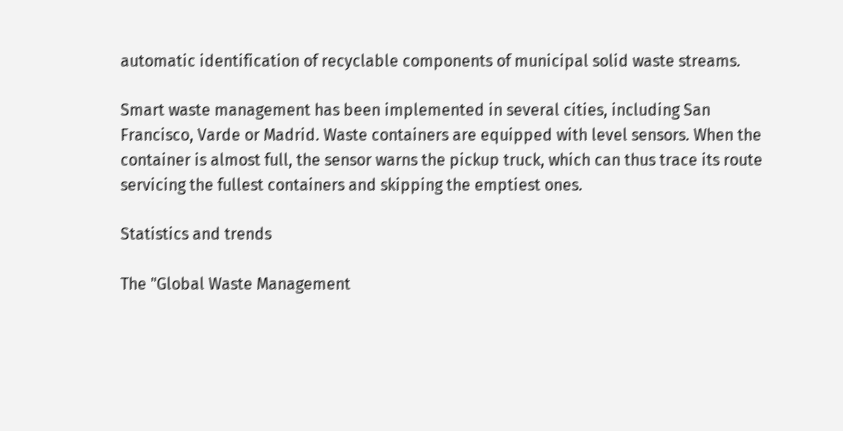automatic identification of recyclable components of municipal solid waste streams.

Smart waste management has been implemented in several cities, including San Francisco, Varde or Madrid. Waste containers are equipped with level sensors. When the container is almost full, the sensor warns the pickup truck, which can thus trace its route servicing the fullest containers and skipping the emptiest ones.

Statistics and trends

The "Global Waste Management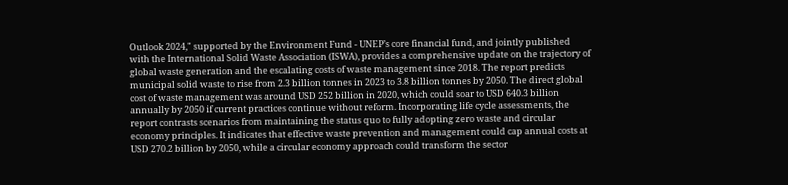Outlook 2024," supported by the Environment Fund - UNEP’s core financial fund, and jointly published with the International Solid Waste Association (ISWA), provides a comprehensive update on the trajectory of global waste generation and the escalating costs of waste management since 2018. The report predicts municipal solid waste to rise from 2.3 billion tonnes in 2023 to 3.8 billion tonnes by 2050. The direct global cost of waste management was around USD 252 billion in 2020, which could soar to USD 640.3 billion annually by 2050 if current practices continue without reform. Incorporating life cycle assessments, the report contrasts scenarios from maintaining the status quo to fully adopting zero waste and circular economy principles. It indicates that effective waste prevention and management could cap annual costs at USD 270.2 billion by 2050, while a circular economy approach could transform the sector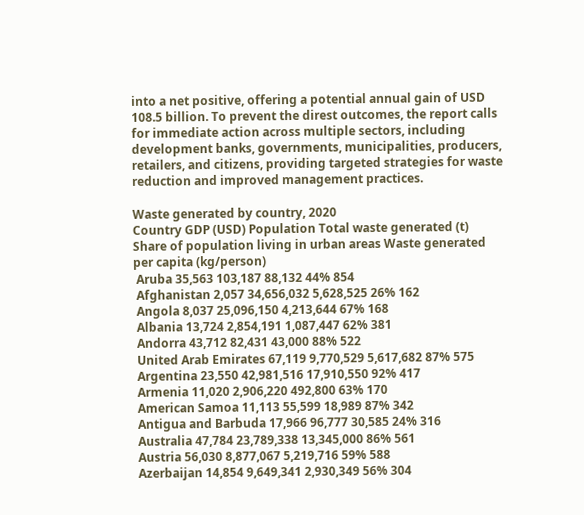into a net positive, offering a potential annual gain of USD 108.5 billion. To prevent the direst outcomes, the report calls for immediate action across multiple sectors, including development banks, governments, municipalities, producers, retailers, and citizens, providing targeted strategies for waste reduction and improved management practices.

Waste generated by country, 2020
Country GDP (USD) Population Total waste generated (t) Share of population living in urban areas Waste generated per capita (kg/person)
 Aruba 35,563 103,187 88,132 44% 854
 Afghanistan 2,057 34,656,032 5,628,525 26% 162
 Angola 8,037 25,096,150 4,213,644 67% 168
 Albania 13,724 2,854,191 1,087,447 62% 381
 Andorra 43,712 82,431 43,000 88% 522
 United Arab Emirates 67,119 9,770,529 5,617,682 87% 575
 Argentina 23,550 42,981,516 17,910,550 92% 417
 Armenia 11,020 2,906,220 492,800 63% 170
 American Samoa 11,113 55,599 18,989 87% 342
 Antigua and Barbuda 17,966 96,777 30,585 24% 316
 Australia 47,784 23,789,338 13,345,000 86% 561
 Austria 56,030 8,877,067 5,219,716 59% 588
 Azerbaijan 14,854 9,649,341 2,930,349 56% 304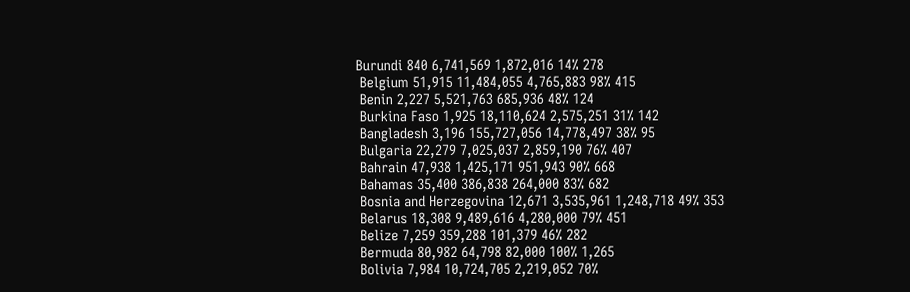Burundi 840 6,741,569 1,872,016 14% 278
 Belgium 51,915 11,484,055 4,765,883 98% 415
 Benin 2,227 5,521,763 685,936 48% 124
 Burkina Faso 1,925 18,110,624 2,575,251 31% 142
 Bangladesh 3,196 155,727,056 14,778,497 38% 95
 Bulgaria 22,279 7,025,037 2,859,190 76% 407
 Bahrain 47,938 1,425,171 951,943 90% 668
 Bahamas 35,400 386,838 264,000 83% 682
 Bosnia and Herzegovina 12,671 3,535,961 1,248,718 49% 353
 Belarus 18,308 9,489,616 4,280,000 79% 451
 Belize 7,259 359,288 101,379 46% 282
 Bermuda 80,982 64,798 82,000 100% 1,265
 Bolivia 7,984 10,724,705 2,219,052 70%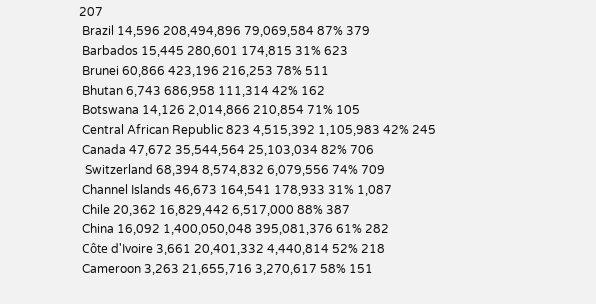207
 Brazil 14,596 208,494,896 79,069,584 87% 379
 Barbados 15,445 280,601 174,815 31% 623
 Brunei 60,866 423,196 216,253 78% 511
 Bhutan 6,743 686,958 111,314 42% 162
 Botswana 14,126 2,014,866 210,854 71% 105
 Central African Republic 823 4,515,392 1,105,983 42% 245
 Canada 47,672 35,544,564 25,103,034 82% 706
  Switzerland 68,394 8,574,832 6,079,556 74% 709
 Channel Islands 46,673 164,541 178,933 31% 1,087
 Chile 20,362 16,829,442 6,517,000 88% 387
 China 16,092 1,400,050,048 395,081,376 61% 282
 Côte d'Ivoire 3,661 20,401,332 4,440,814 52% 218
 Cameroon 3,263 21,655,716 3,270,617 58% 151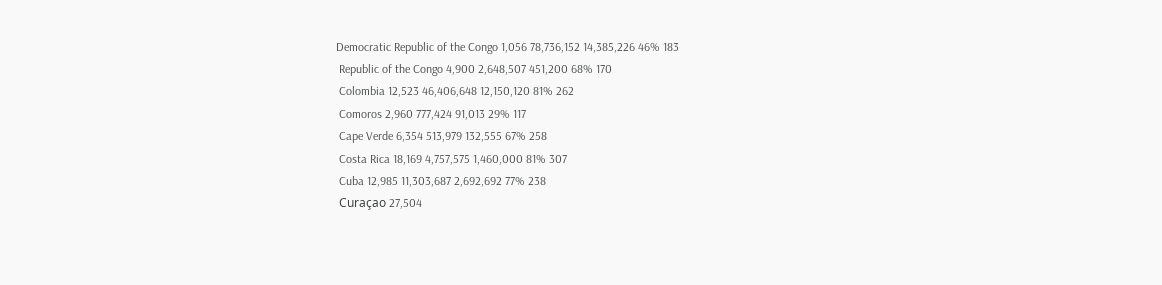Democratic Republic of the Congo 1,056 78,736,152 14,385,226 46% 183
 Republic of the Congo 4,900 2,648,507 451,200 68% 170
 Colombia 12,523 46,406,648 12,150,120 81% 262
 Comoros 2,960 777,424 91,013 29% 117
 Cape Verde 6,354 513,979 132,555 67% 258
 Costa Rica 18,169 4,757,575 1,460,000 81% 307
 Cuba 12,985 11,303,687 2,692,692 77% 238
 Curaçao 27,504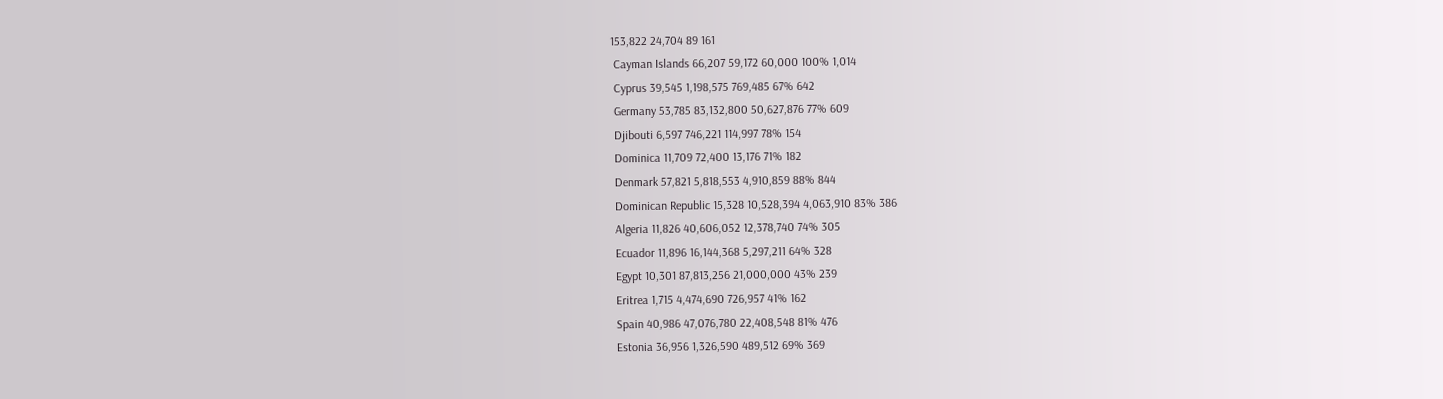153,822 24,704 89 161
 Cayman Islands 66,207 59,172 60,000 100% 1,014
 Cyprus 39,545 1,198,575 769,485 67% 642
 Germany 53,785 83,132,800 50,627,876 77% 609
 Djibouti 6,597 746,221 114,997 78% 154
 Dominica 11,709 72,400 13,176 71% 182
 Denmark 57,821 5,818,553 4,910,859 88% 844
 Dominican Republic 15,328 10,528,394 4,063,910 83% 386
 Algeria 11,826 40,606,052 12,378,740 74% 305
 Ecuador 11,896 16,144,368 5,297,211 64% 328
 Egypt 10,301 87,813,256 21,000,000 43% 239
 Eritrea 1,715 4,474,690 726,957 41% 162
 Spain 40,986 47,076,780 22,408,548 81% 476
 Estonia 36,956 1,326,590 489,512 69% 369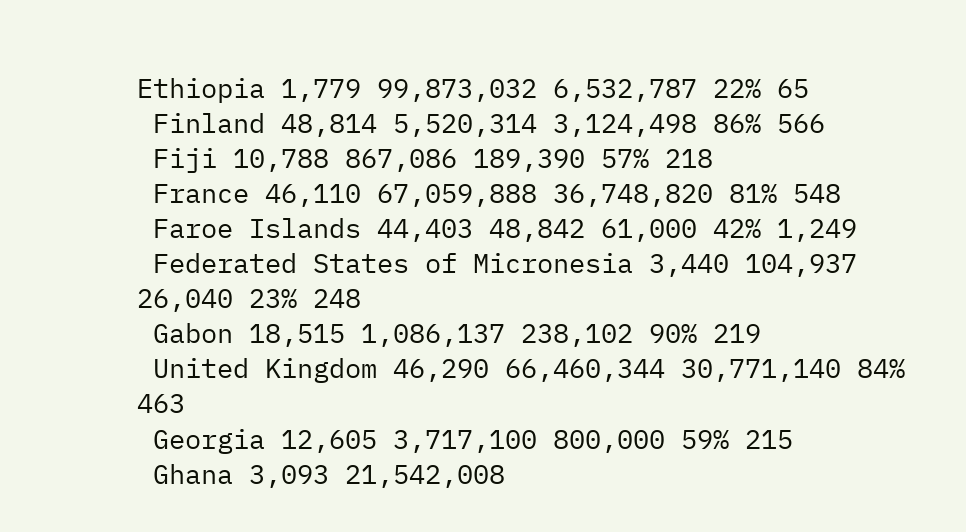Ethiopia 1,779 99,873,032 6,532,787 22% 65
 Finland 48,814 5,520,314 3,124,498 86% 566
 Fiji 10,788 867,086 189,390 57% 218
 France 46,110 67,059,888 36,748,820 81% 548
 Faroe Islands 44,403 48,842 61,000 42% 1,249
 Federated States of Micronesia 3,440 104,937 26,040 23% 248
 Gabon 18,515 1,086,137 238,102 90% 219
 United Kingdom 46,290 66,460,344 30,771,140 84% 463
 Georgia 12,605 3,717,100 800,000 59% 215
 Ghana 3,093 21,542,008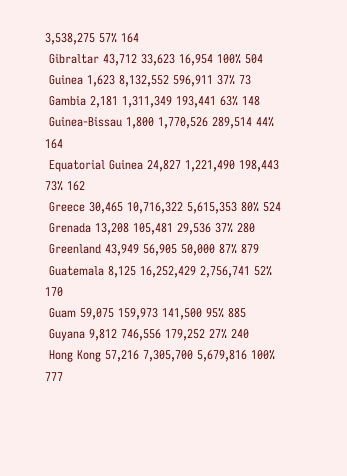3,538,275 57% 164
 Gibraltar 43,712 33,623 16,954 100% 504
 Guinea 1,623 8,132,552 596,911 37% 73
 Gambia 2,181 1,311,349 193,441 63% 148
 Guinea-Bissau 1,800 1,770,526 289,514 44% 164
 Equatorial Guinea 24,827 1,221,490 198,443 73% 162
 Greece 30,465 10,716,322 5,615,353 80% 524
 Grenada 13,208 105,481 29,536 37% 280
 Greenland 43,949 56,905 50,000 87% 879
 Guatemala 8,125 16,252,429 2,756,741 52% 170
 Guam 59,075 159,973 141,500 95% 885
 Guyana 9,812 746,556 179,252 27% 240
 Hong Kong 57,216 7,305,700 5,679,816 100% 777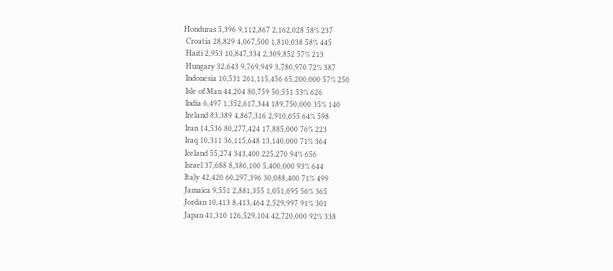Honduras 5,396 9,112,867 2,162,028 58% 237
 Croatia 28,829 4,067,500 1,810,038 58% 445
 Haiti 2,953 10,847,334 2,309,852 57% 213
 Hungary 32,643 9,769,949 3,780,970 72% 387
 Indonesia 10,531 261,115,456 65,200,000 57% 250
 Isle of Man 44,204 80,759 50,551 53% 626
 India 6,497 1,352,617,344 189,750,000 35% 140
 Ireland 83,389 4,867,316 2,910,655 64% 598
 Iran 14,536 80,277,424 17,885,000 76% 223
 Iraq 10,311 36,115,648 13,140,000 71% 364
 Iceland 55,274 343,400 225,270 94% 656
 Israel 37,688 8,380,100 5,400,000 93% 644
 Italy 42,420 60,297,396 30,088,400 71% 499
 Jamaica 9,551 2,881,355 1,051,695 56% 365
 Jordan 10,413 8,413,464 2,529,997 91% 301
 Japan 41,310 126,529,104 42,720,000 92% 338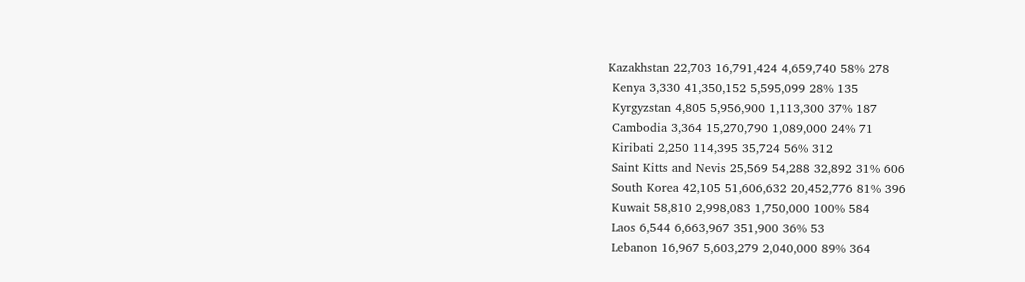Kazakhstan 22,703 16,791,424 4,659,740 58% 278
 Kenya 3,330 41,350,152 5,595,099 28% 135
 Kyrgyzstan 4,805 5,956,900 1,113,300 37% 187
 Cambodia 3,364 15,270,790 1,089,000 24% 71
 Kiribati 2,250 114,395 35,724 56% 312
 Saint Kitts and Nevis 25,569 54,288 32,892 31% 606
 South Korea 42,105 51,606,632 20,452,776 81% 396
 Kuwait 58,810 2,998,083 1,750,000 100% 584
 Laos 6,544 6,663,967 351,900 36% 53
 Lebanon 16,967 5,603,279 2,040,000 89% 364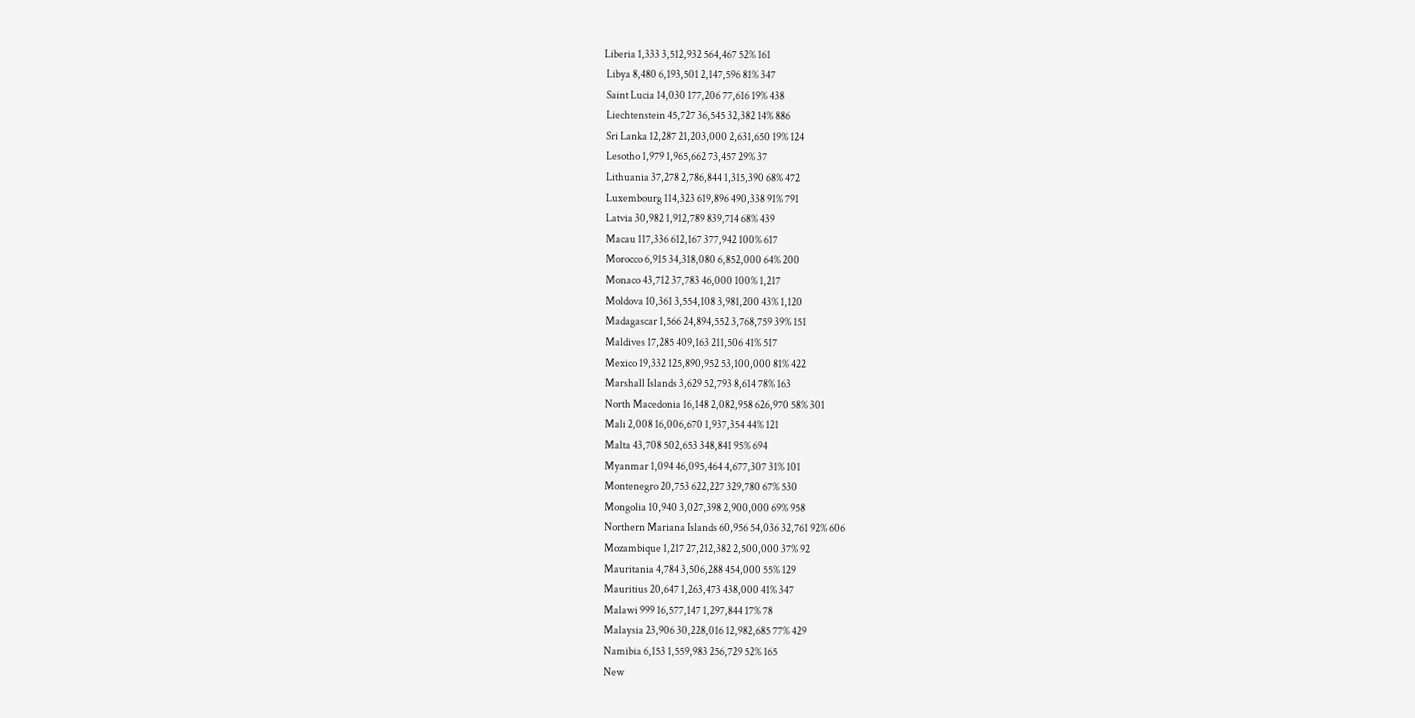Liberia 1,333 3,512,932 564,467 52% 161
 Libya 8,480 6,193,501 2,147,596 81% 347
 Saint Lucia 14,030 177,206 77,616 19% 438
 Liechtenstein 45,727 36,545 32,382 14% 886
 Sri Lanka 12,287 21,203,000 2,631,650 19% 124
 Lesotho 1,979 1,965,662 73,457 29% 37
 Lithuania 37,278 2,786,844 1,315,390 68% 472
 Luxembourg 114,323 619,896 490,338 91% 791
 Latvia 30,982 1,912,789 839,714 68% 439
 Macau 117,336 612,167 377,942 100% 617
 Morocco 6,915 34,318,080 6,852,000 64% 200
 Monaco 43,712 37,783 46,000 100% 1,217
 Moldova 10,361 3,554,108 3,981,200 43% 1,120
 Madagascar 1,566 24,894,552 3,768,759 39% 151
 Maldives 17,285 409,163 211,506 41% 517
 Mexico 19,332 125,890,952 53,100,000 81% 422
 Marshall Islands 3,629 52,793 8,614 78% 163
 North Macedonia 16,148 2,082,958 626,970 58% 301
 Mali 2,008 16,006,670 1,937,354 44% 121
 Malta 43,708 502,653 348,841 95% 694
 Myanmar 1,094 46,095,464 4,677,307 31% 101
 Montenegro 20,753 622,227 329,780 67% 530
 Mongolia 10,940 3,027,398 2,900,000 69% 958
 Northern Mariana Islands 60,956 54,036 32,761 92% 606
 Mozambique 1,217 27,212,382 2,500,000 37% 92
 Mauritania 4,784 3,506,288 454,000 55% 129
 Mauritius 20,647 1,263,473 438,000 41% 347
 Malawi 999 16,577,147 1,297,844 17% 78
 Malaysia 23,906 30,228,016 12,982,685 77% 429
 Namibia 6,153 1,559,983 256,729 52% 165
 New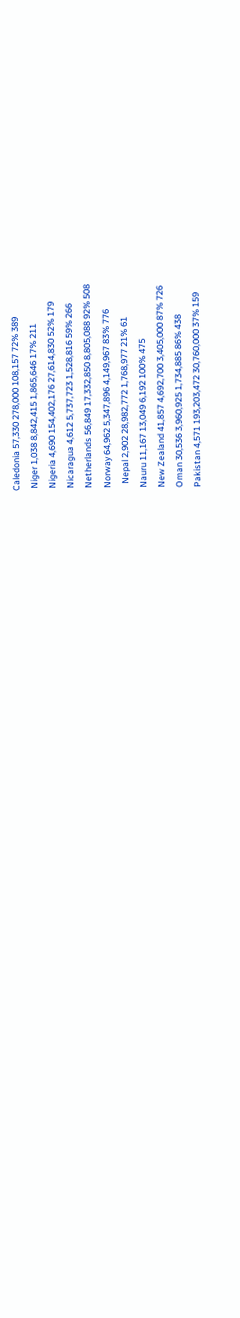Caledonia 57,330 278,000 108,157 72% 389
 Niger 1,038 8,842,415 1,865,646 17% 211
 Nigeria 4,690 154,402,176 27,614,830 52% 179
 Nicaragua 4,612 5,737,723 1,528,816 59% 266
 Netherlands 56,849 17,332,850 8,805,088 92% 508
 Norway 64,962 5,347,896 4,149,967 83% 776
   Nepal 2,902 28,982,772 1,768,977 21% 61
 Nauru 11,167 13,049 6,192 100% 475
 New Zealand 41,857 4,692,700 3,405,000 87% 726
 Oman 30,536 3,960,925 1,734,885 86% 438
 Pakistan 4,571 193,203,472 30,760,000 37% 159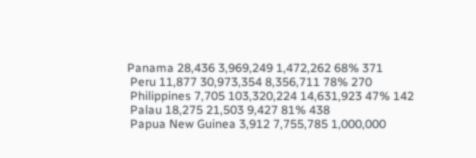Panama 28,436 3,969,249 1,472,262 68% 371
 Peru 11,877 30,973,354 8,356,711 78% 270
 Philippines 7,705 103,320,224 14,631,923 47% 142
 Palau 18,275 21,503 9,427 81% 438
 Papua New Guinea 3,912 7,755,785 1,000,000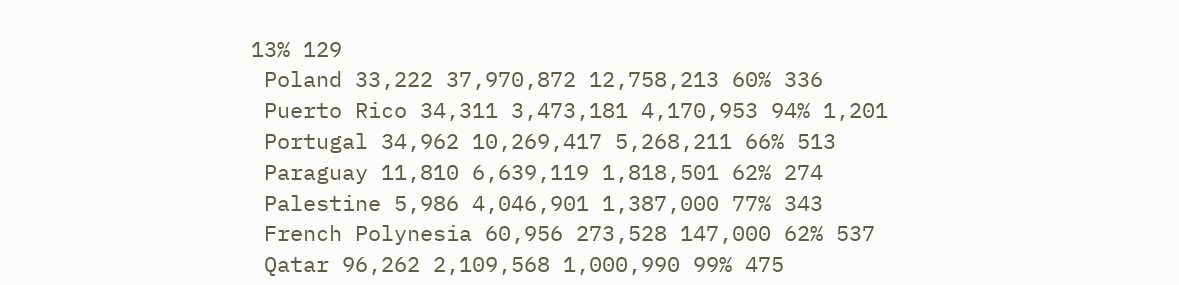13% 129
 Poland 33,222 37,970,872 12,758,213 60% 336
 Puerto Rico 34,311 3,473,181 4,170,953 94% 1,201
 Portugal 34,962 10,269,417 5,268,211 66% 513
 Paraguay 11,810 6,639,119 1,818,501 62% 274
 Palestine 5,986 4,046,901 1,387,000 77% 343
 French Polynesia 60,956 273,528 147,000 62% 537
 Qatar 96,262 2,109,568 1,000,990 99% 475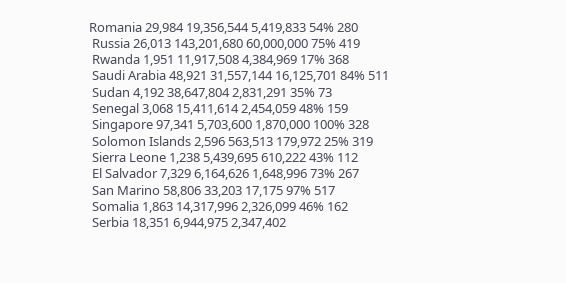Romania 29,984 19,356,544 5,419,833 54% 280
 Russia 26,013 143,201,680 60,000,000 75% 419
 Rwanda 1,951 11,917,508 4,384,969 17% 368
 Saudi Arabia 48,921 31,557,144 16,125,701 84% 511
 Sudan 4,192 38,647,804 2,831,291 35% 73
 Senegal 3,068 15,411,614 2,454,059 48% 159
 Singapore 97,341 5,703,600 1,870,000 100% 328
 Solomon Islands 2,596 563,513 179,972 25% 319
 Sierra Leone 1,238 5,439,695 610,222 43% 112
 El Salvador 7,329 6,164,626 1,648,996 73% 267
 San Marino 58,806 33,203 17,175 97% 517
 Somalia 1,863 14,317,996 2,326,099 46% 162
 Serbia 18,351 6,944,975 2,347,402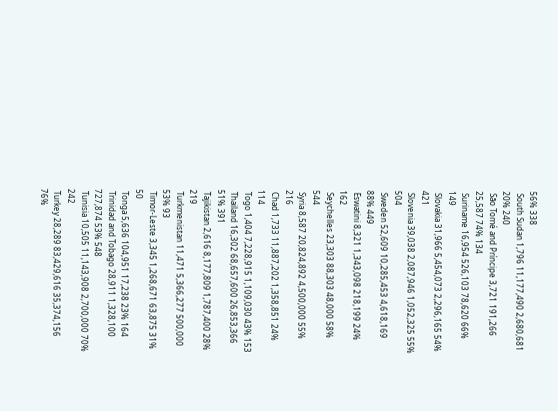56% 338
 South Sudan 1,796 11,177,490 2,680,681 20% 240
 São Tomé and Príncipe 3,721 191,266 25,587 74% 134
 Suriname 16,954 526,103 78,620 66% 149
 Slovakia 31,966 5,454,073 2,296,165 54% 421
 Slovenia 39,038 2,087,946 1,052,325 55% 504
 Sweden 52,609 10,285,453 4,618,169 88% 449
 Eswatini 8,321 1,343,098 218,199 24% 162
 Seychelles 23,303 88,303 48,000 58% 544
 Syria 8,587 20,824,892 4,500,000 55% 216
 Chad 1,733 11,887,202 1,358,851 24% 114
 Togo 1,404 7,228,915 1,109,030 43% 153
 Thailand 16,302 68,657,600 26,853,366 51% 391
 Tajikistan 2,616 8,177,809 1,787,400 28% 219
 Turkmenistan 11,471 5,366,277 500,000 53% 93
 Timor-Leste 3,345 1,268,671 63,875 31% 50
 Tonga 5,636 104,951 17,238 23% 164
 Trinidad and Tobago 28,911 1,328,100 727,874 53% 548
 Tunisia 10,505 11,143,908 2,700,000 70% 242
 Turkey 28,289 83,429,616 35,374,156 76%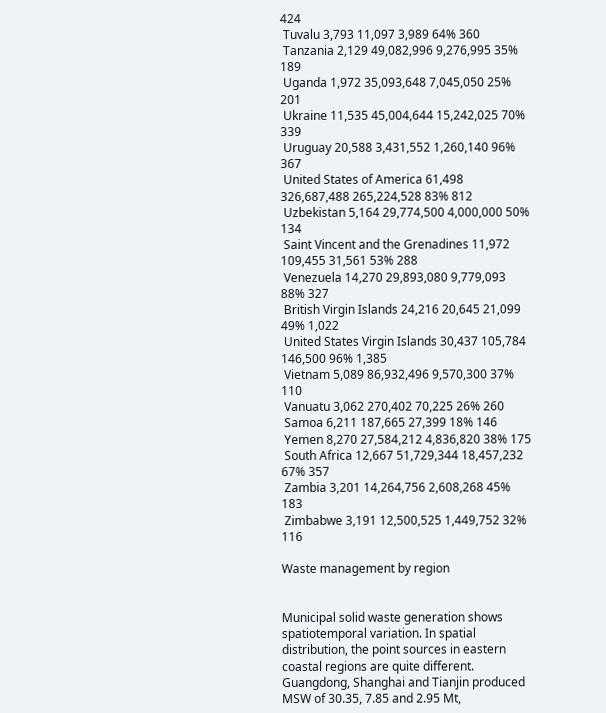424
 Tuvalu 3,793 11,097 3,989 64% 360
 Tanzania 2,129 49,082,996 9,276,995 35% 189
 Uganda 1,972 35,093,648 7,045,050 25% 201
 Ukraine 11,535 45,004,644 15,242,025 70% 339
 Uruguay 20,588 3,431,552 1,260,140 96% 367
 United States of America 61,498 326,687,488 265,224,528 83% 812
 Uzbekistan 5,164 29,774,500 4,000,000 50% 134
 Saint Vincent and the Grenadines 11,972 109,455 31,561 53% 288
 Venezuela 14,270 29,893,080 9,779,093 88% 327
 British Virgin Islands 24,216 20,645 21,099 49% 1,022
 United States Virgin Islands 30,437 105,784 146,500 96% 1,385
 Vietnam 5,089 86,932,496 9,570,300 37% 110
 Vanuatu 3,062 270,402 70,225 26% 260
 Samoa 6,211 187,665 27,399 18% 146
 Yemen 8,270 27,584,212 4,836,820 38% 175
 South Africa 12,667 51,729,344 18,457,232 67% 357
 Zambia 3,201 14,264,756 2,608,268 45% 183
 Zimbabwe 3,191 12,500,525 1,449,752 32% 116

Waste management by region


Municipal solid waste generation shows spatiotemporal variation. In spatial distribution, the point sources in eastern coastal regions are quite different. Guangdong, Shanghai and Tianjin produced MSW of 30.35, 7.85 and 2.95 Mt,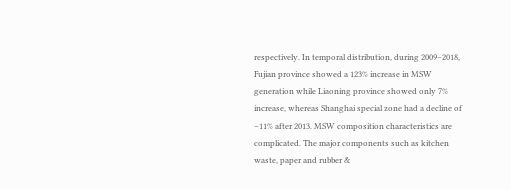respectively. In temporal distribution, during 2009–2018, Fujian province showed a 123% increase in MSW generation while Liaoning province showed only 7% increase, whereas Shanghai special zone had a decline of −11% after 2013. MSW composition characteristics are complicated. The major components such as kitchen waste, paper and rubber &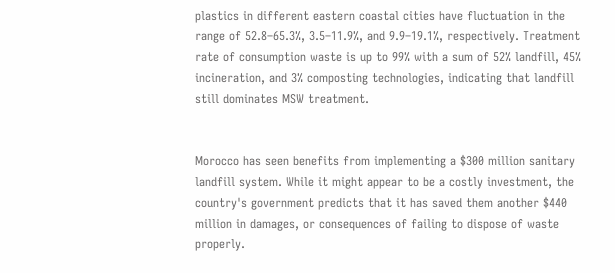plastics in different eastern coastal cities have fluctuation in the range of 52.8–65.3%, 3.5–11.9%, and 9.9–19.1%, respectively. Treatment rate of consumption waste is up to 99% with a sum of 52% landfill, 45% incineration, and 3% composting technologies, indicating that landfill still dominates MSW treatment.


Morocco has seen benefits from implementing a $300 million sanitary landfill system. While it might appear to be a costly investment, the country's government predicts that it has saved them another $440 million in damages, or consequences of failing to dispose of waste properly.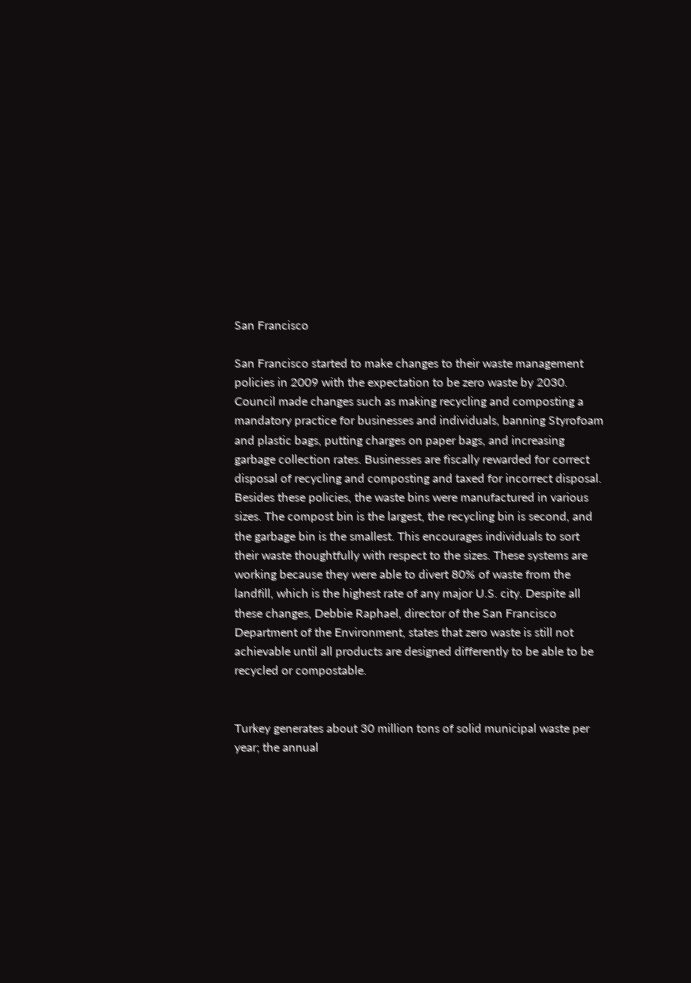San Francisco

San Francisco started to make changes to their waste management policies in 2009 with the expectation to be zero waste by 2030. Council made changes such as making recycling and composting a mandatory practice for businesses and individuals, banning Styrofoam and plastic bags, putting charges on paper bags, and increasing garbage collection rates. Businesses are fiscally rewarded for correct disposal of recycling and composting and taxed for incorrect disposal. Besides these policies, the waste bins were manufactured in various sizes. The compost bin is the largest, the recycling bin is second, and the garbage bin is the smallest. This encourages individuals to sort their waste thoughtfully with respect to the sizes. These systems are working because they were able to divert 80% of waste from the landfill, which is the highest rate of any major U.S. city. Despite all these changes, Debbie Raphael, director of the San Francisco Department of the Environment, states that zero waste is still not achievable until all products are designed differently to be able to be recycled or compostable.


Turkey generates about 30 million tons of solid municipal waste per year; the annual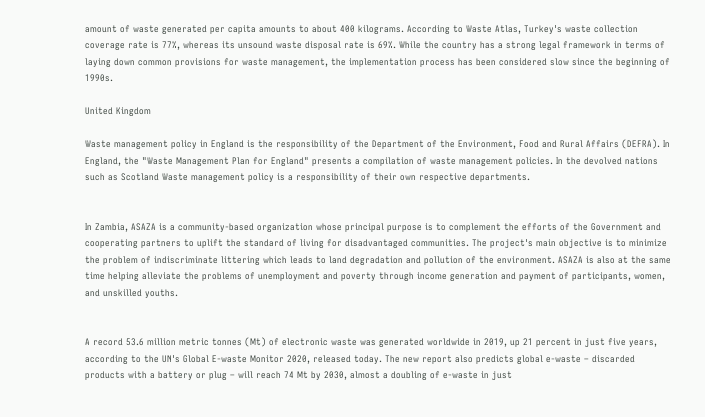amount of waste generated per capita amounts to about 400 kilograms. According to Waste Atlas, Turkey's waste collection coverage rate is 77%, whereas its unsound waste disposal rate is 69%. While the country has a strong legal framework in terms of laying down common provisions for waste management, the implementation process has been considered slow since the beginning of 1990s.

United Kingdom

Waste management policy in England is the responsibility of the Department of the Environment, Food and Rural Affairs (DEFRA). In England, the "Waste Management Plan for England" presents a compilation of waste management policies. In the devolved nations such as Scotland Waste management policy is a responsibility of their own respective departments.


In Zambia, ASAZA is a community-based organization whose principal purpose is to complement the efforts of the Government and cooperating partners to uplift the standard of living for disadvantaged communities. The project's main objective is to minimize the problem of indiscriminate littering which leads to land degradation and pollution of the environment. ASAZA is also at the same time helping alleviate the problems of unemployment and poverty through income generation and payment of participants, women, and unskilled youths.


A record 53.6 million metric tonnes (Mt) of electronic waste was generated worldwide in 2019, up 21 percent in just five years, according to the UN's Global E-waste Monitor 2020, released today. The new report also predicts global e-waste – discarded products with a battery or plug – will reach 74 Mt by 2030, almost a doubling of e-waste in just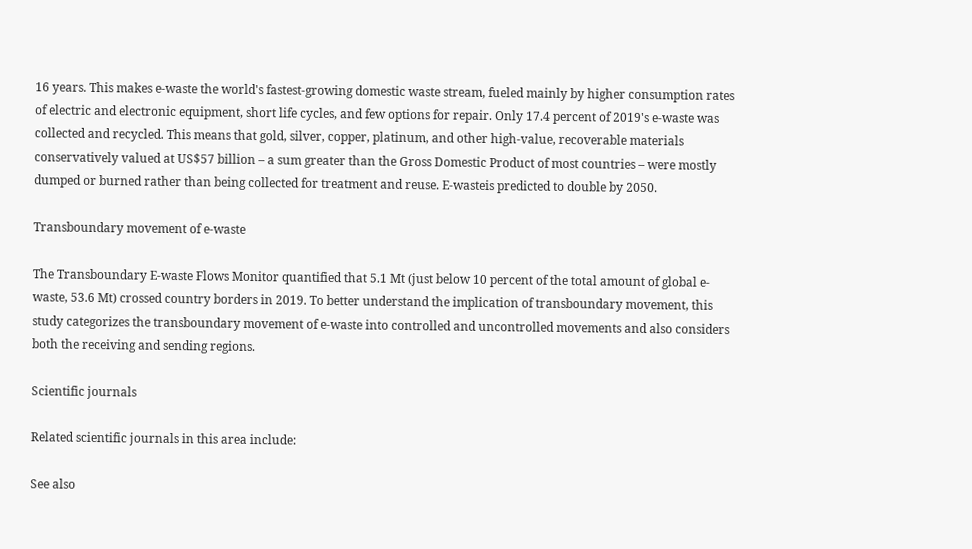16 years. This makes e-waste the world's fastest-growing domestic waste stream, fueled mainly by higher consumption rates of electric and electronic equipment, short life cycles, and few options for repair. Only 17.4 percent of 2019's e-waste was collected and recycled. This means that gold, silver, copper, platinum, and other high-value, recoverable materials conservatively valued at US$57 billion – a sum greater than the Gross Domestic Product of most countries – were mostly dumped or burned rather than being collected for treatment and reuse. E-wasteis predicted to double by 2050.

Transboundary movement of e-waste

The Transboundary E-waste Flows Monitor quantified that 5.1 Mt (just below 10 percent of the total amount of global e-waste, 53.6 Mt) crossed country borders in 2019. To better understand the implication of transboundary movement, this study categorizes the transboundary movement of e-waste into controlled and uncontrolled movements and also considers both the receiving and sending regions.

Scientific journals

Related scientific journals in this area include:

See also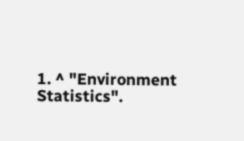1. ^ "Environment Statistics".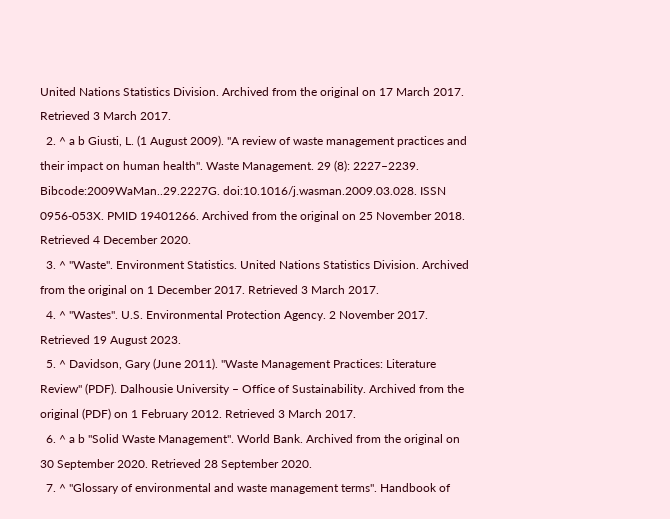United Nations Statistics Division. Archived from the original on 17 March 2017. Retrieved 3 March 2017.
  2. ^ a b Giusti, L. (1 August 2009). "A review of waste management practices and their impact on human health". Waste Management. 29 (8): 2227–2239. Bibcode:2009WaMan..29.2227G. doi:10.1016/j.wasman.2009.03.028. ISSN 0956-053X. PMID 19401266. Archived from the original on 25 November 2018. Retrieved 4 December 2020.
  3. ^ "Waste". Environment Statistics. United Nations Statistics Division. Archived from the original on 1 December 2017. Retrieved 3 March 2017.
  4. ^ "Wastes". U.S. Environmental Protection Agency. 2 November 2017. Retrieved 19 August 2023.
  5. ^ Davidson, Gary (June 2011). "Waste Management Practices: Literature Review" (PDF). Dalhousie University – Office of Sustainability. Archived from the original (PDF) on 1 February 2012. Retrieved 3 March 2017.
  6. ^ a b "Solid Waste Management". World Bank. Archived from the original on 30 September 2020. Retrieved 28 September 2020.
  7. ^ "Glossary of environmental and waste management terms". Handbook of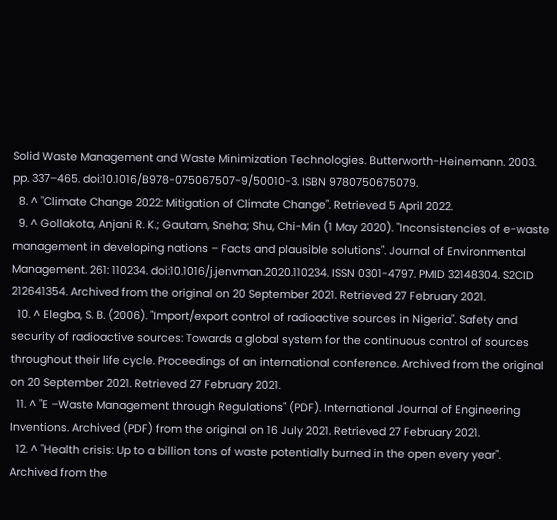Solid Waste Management and Waste Minimization Technologies. Butterworth-Heinemann. 2003. pp. 337–465. doi:10.1016/B978-075067507-9/50010-3. ISBN 9780750675079.
  8. ^ "Climate Change 2022: Mitigation of Climate Change". Retrieved 5 April 2022.
  9. ^ Gollakota, Anjani R. K.; Gautam, Sneha; Shu, Chi-Min (1 May 2020). "Inconsistencies of e-waste management in developing nations – Facts and plausible solutions". Journal of Environmental Management. 261: 110234. doi:10.1016/j.jenvman.2020.110234. ISSN 0301-4797. PMID 32148304. S2CID 212641354. Archived from the original on 20 September 2021. Retrieved 27 February 2021.
  10. ^ Elegba, S. B. (2006). "Import/export control of radioactive sources in Nigeria". Safety and security of radioactive sources: Towards a global system for the continuous control of sources throughout their life cycle. Proceedings of an international conference. Archived from the original on 20 September 2021. Retrieved 27 February 2021.
  11. ^ "E –Waste Management through Regulations" (PDF). International Journal of Engineering Inventions. Archived (PDF) from the original on 16 July 2021. Retrieved 27 February 2021.
  12. ^ "Health crisis: Up to a billion tons of waste potentially burned in the open every year". Archived from the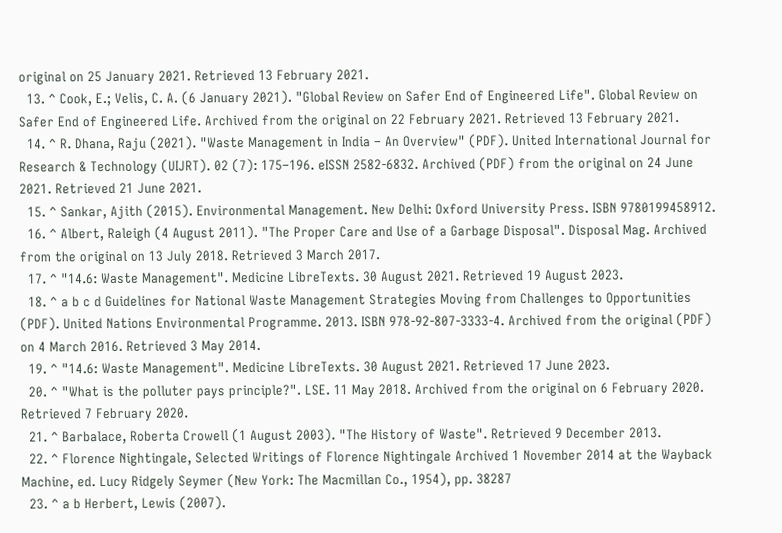original on 25 January 2021. Retrieved 13 February 2021.
  13. ^ Cook, E.; Velis, C. A. (6 January 2021). "Global Review on Safer End of Engineered Life". Global Review on Safer End of Engineered Life. Archived from the original on 22 February 2021. Retrieved 13 February 2021.
  14. ^ R. Dhana, Raju (2021). "Waste Management in India – An Overview" (PDF). United International Journal for Research & Technology (UIJRT). 02 (7): 175–196. eISSN 2582-6832. Archived (PDF) from the original on 24 June 2021. Retrieved 21 June 2021.
  15. ^ Sankar, Ajith (2015). Environmental Management. New Delhi: Oxford University Press. ISBN 9780199458912.
  16. ^ Albert, Raleigh (4 August 2011). "The Proper Care and Use of a Garbage Disposal". Disposal Mag. Archived from the original on 13 July 2018. Retrieved 3 March 2017.
  17. ^ "14.6: Waste Management". Medicine LibreTexts. 30 August 2021. Retrieved 19 August 2023.
  18. ^ a b c d Guidelines for National Waste Management Strategies Moving from Challenges to Opportunities (PDF). United Nations Environmental Programme. 2013. ISBN 978-92-807-3333-4. Archived from the original (PDF) on 4 March 2016. Retrieved 3 May 2014.
  19. ^ "14.6: Waste Management". Medicine LibreTexts. 30 August 2021. Retrieved 17 June 2023.
  20. ^ "What is the polluter pays principle?". LSE. 11 May 2018. Archived from the original on 6 February 2020. Retrieved 7 February 2020.
  21. ^ Barbalace, Roberta Crowell (1 August 2003). "The History of Waste". Retrieved 9 December 2013.
  22. ^ Florence Nightingale, Selected Writings of Florence Nightingale Archived 1 November 2014 at the Wayback Machine, ed. Lucy Ridgely Seymer (New York: The Macmillan Co., 1954), pp. 38287
  23. ^ a b Herbert, Lewis (2007).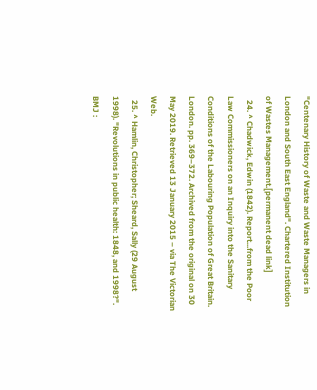"Centenary History of Waste and Waste Managers in London and South East England". Chartered Institution of Wastes Management.[permanent dead link]
  24. ^ Chadwick, Edwin (1842). Report...from the Poor Law Commissioners on an Inquiry into the Sanitary Conditions of the Labouring Population of Great Britain. London. pp. 369–372. Archived from the original on 30 May 2019. Retrieved 13 January 2015 – via The Victorian Web.
  25. ^ Hamlin, Christopher; Sheard, Sally (29 August 1998). "Revolutions in public health: 1848, and 1998?". BMJ :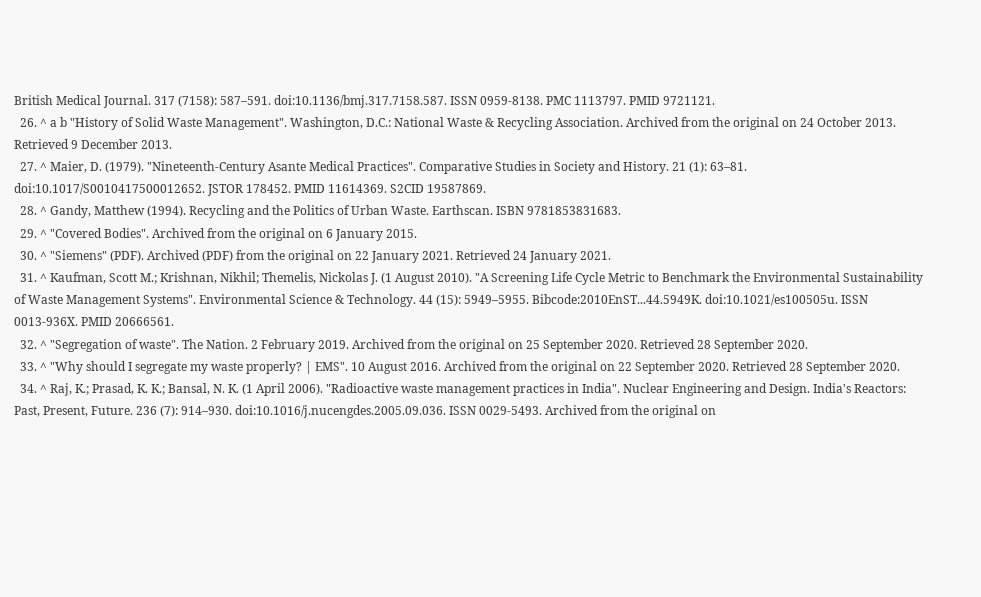British Medical Journal. 317 (7158): 587–591. doi:10.1136/bmj.317.7158.587. ISSN 0959-8138. PMC 1113797. PMID 9721121.
  26. ^ a b "History of Solid Waste Management". Washington, D.C.: National Waste & Recycling Association. Archived from the original on 24 October 2013. Retrieved 9 December 2013.
  27. ^ Maier, D. (1979). "Nineteenth-Century Asante Medical Practices". Comparative Studies in Society and History. 21 (1): 63–81. doi:10.1017/S0010417500012652. JSTOR 178452. PMID 11614369. S2CID 19587869.
  28. ^ Gandy, Matthew (1994). Recycling and the Politics of Urban Waste. Earthscan. ISBN 9781853831683.
  29. ^ "Covered Bodies". Archived from the original on 6 January 2015.
  30. ^ "Siemens" (PDF). Archived (PDF) from the original on 22 January 2021. Retrieved 24 January 2021.
  31. ^ Kaufman, Scott M.; Krishnan, Nikhil; Themelis, Nickolas J. (1 August 2010). "A Screening Life Cycle Metric to Benchmark the Environmental Sustainability of Waste Management Systems". Environmental Science & Technology. 44 (15): 5949–5955. Bibcode:2010EnST...44.5949K. doi:10.1021/es100505u. ISSN 0013-936X. PMID 20666561.
  32. ^ "Segregation of waste". The Nation. 2 February 2019. Archived from the original on 25 September 2020. Retrieved 28 September 2020.
  33. ^ "Why should I segregate my waste properly? | EMS". 10 August 2016. Archived from the original on 22 September 2020. Retrieved 28 September 2020.
  34. ^ Raj, K.; Prasad, K. K.; Bansal, N. K. (1 April 2006). "Radioactive waste management practices in India". Nuclear Engineering and Design. India's Reactors: Past, Present, Future. 236 (7): 914–930. doi:10.1016/j.nucengdes.2005.09.036. ISSN 0029-5493. Archived from the original on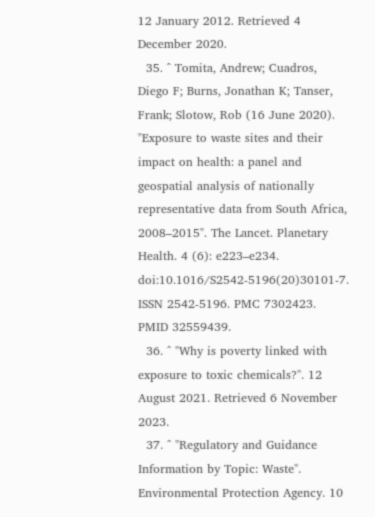12 January 2012. Retrieved 4 December 2020.
  35. ^ Tomita, Andrew; Cuadros, Diego F; Burns, Jonathan K; Tanser, Frank; Slotow, Rob (16 June 2020). "Exposure to waste sites and their impact on health: a panel and geospatial analysis of nationally representative data from South Africa, 2008–2015". The Lancet. Planetary Health. 4 (6): e223–e234. doi:10.1016/S2542-5196(20)30101-7. ISSN 2542-5196. PMC 7302423. PMID 32559439.
  36. ^ "Why is poverty linked with exposure to toxic chemicals?". 12 August 2021. Retrieved 6 November 2023.
  37. ^ "Regulatory and Guidance Information by Topic: Waste". Environmental Protection Agency. 10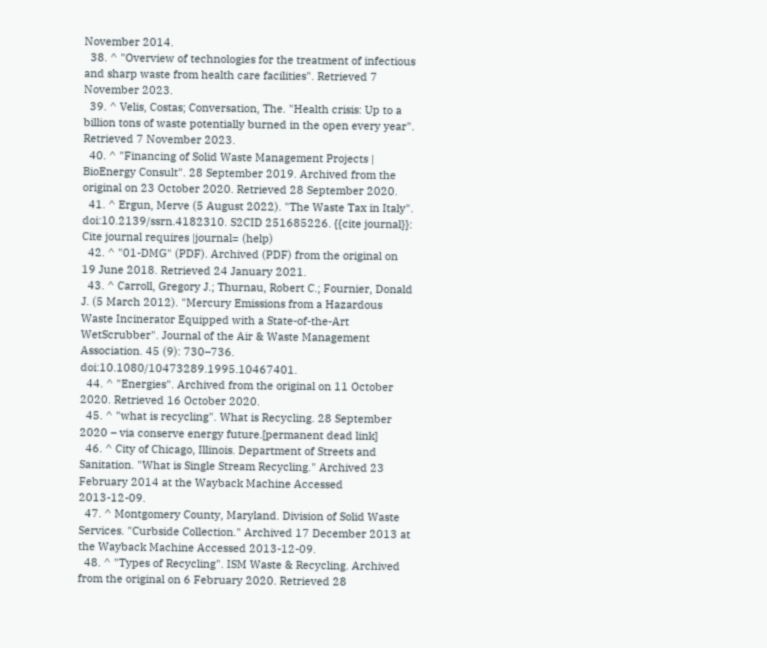November 2014.
  38. ^ "Overview of technologies for the treatment of infectious and sharp waste from health care facilities". Retrieved 7 November 2023.
  39. ^ Velis, Costas; Conversation, The. "Health crisis: Up to a billion tons of waste potentially burned in the open every year". Retrieved 7 November 2023.
  40. ^ "Financing of Solid Waste Management Projects | BioEnergy Consult". 28 September 2019. Archived from the original on 23 October 2020. Retrieved 28 September 2020.
  41. ^ Ergun, Merve (5 August 2022). "The Waste Tax in Italy". doi:10.2139/ssrn.4182310. S2CID 251685226. {{cite journal}}: Cite journal requires |journal= (help)
  42. ^ "01-DMG" (PDF). Archived (PDF) from the original on 19 June 2018. Retrieved 24 January 2021.
  43. ^ Carroll, Gregory J.; Thurnau, Robert C.; Fournier, Donald J. (5 March 2012). "Mercury Emissions from a Hazardous Waste Incinerator Equipped with a State-of-the-Art WetScrubber". Journal of the Air & Waste Management Association. 45 (9): 730–736. doi:10.1080/10473289.1995.10467401.
  44. ^ "Energies". Archived from the original on 11 October 2020. Retrieved 16 October 2020.
  45. ^ "what is recycling". What is Recycling. 28 September 2020 – via conserve energy future.[permanent dead link]
  46. ^ City of Chicago, Illinois. Department of Streets and Sanitation. "What is Single Stream Recycling." Archived 23 February 2014 at the Wayback Machine Accessed 2013-12-09.
  47. ^ Montgomery County, Maryland. Division of Solid Waste Services. "Curbside Collection." Archived 17 December 2013 at the Wayback Machine Accessed 2013-12-09.
  48. ^ "Types of Recycling". ISM Waste & Recycling. Archived from the original on 6 February 2020. Retrieved 28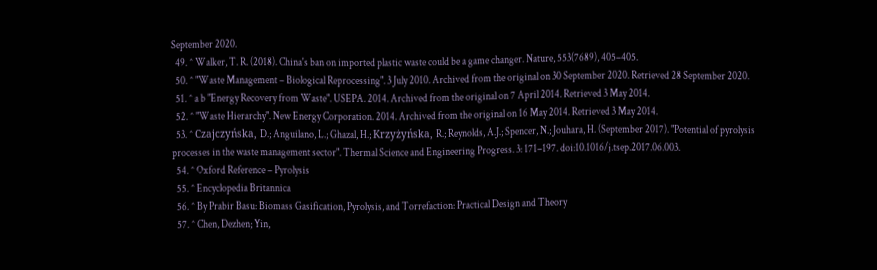September 2020.
  49. ^ Walker, T. R. (2018). China's ban on imported plastic waste could be a game changer. Nature, 553(7689), 405–405.
  50. ^ "Waste Management – Biological Reprocessing". 3 July 2010. Archived from the original on 30 September 2020. Retrieved 28 September 2020.
  51. ^ a b "Energy Recovery from Waste". USEPA. 2014. Archived from the original on 7 April 2014. Retrieved 3 May 2014.
  52. ^ "Waste Hierarchy". New Energy Corporation. 2014. Archived from the original on 16 May 2014. Retrieved 3 May 2014.
  53. ^ Czajczyńska, D.; Anguilano, L.; Ghazal, H.; Krzyżyńska, R.; Reynolds, A.J.; Spencer, N.; Jouhara, H. (September 2017). "Potential of pyrolysis processes in the waste management sector". Thermal Science and Engineering Progress. 3: 171–197. doi:10.1016/j.tsep.2017.06.003.
  54. ^ Oxford Reference – Pyrolysis
  55. ^ Encyclopedia Britannica
  56. ^ By Prabir Basu: Biomass Gasification, Pyrolysis, and Torrefaction: Practical Design and Theory
  57. ^ Chen, Dezhen; Yin,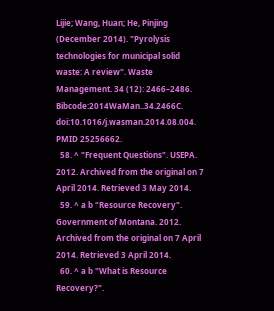Lijie; Wang, Huan; He, Pinjing (December 2014). "Pyrolysis technologies for municipal solid waste: A review". Waste Management. 34 (12): 2466–2486. Bibcode:2014WaMan..34.2466C. doi:10.1016/j.wasman.2014.08.004. PMID 25256662.
  58. ^ "Frequent Questions". USEPA. 2012. Archived from the original on 7 April 2014. Retrieved 3 May 2014.
  59. ^ a b "Resource Recovery". Government of Montana. 2012. Archived from the original on 7 April 2014. Retrieved 3 April 2014.
  60. ^ a b "What is Resource Recovery?".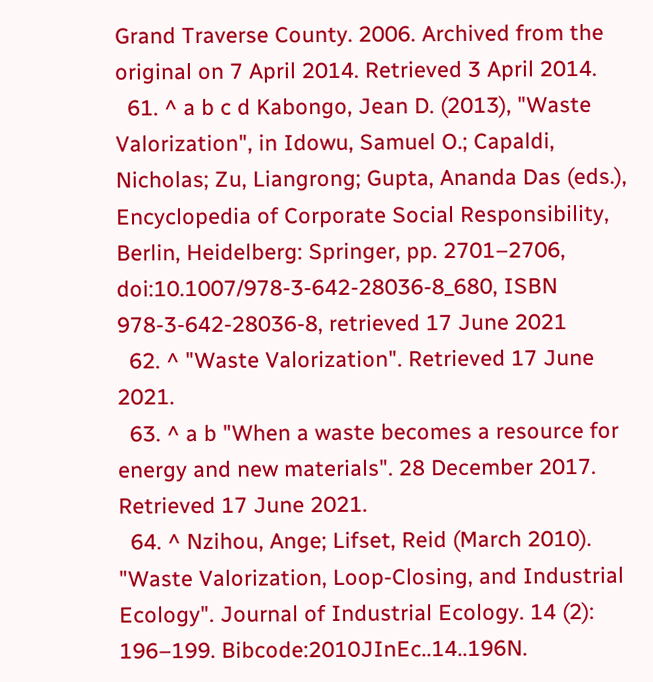Grand Traverse County. 2006. Archived from the original on 7 April 2014. Retrieved 3 April 2014.
  61. ^ a b c d Kabongo, Jean D. (2013), "Waste Valorization", in Idowu, Samuel O.; Capaldi, Nicholas; Zu, Liangrong; Gupta, Ananda Das (eds.), Encyclopedia of Corporate Social Responsibility, Berlin, Heidelberg: Springer, pp. 2701–2706, doi:10.1007/978-3-642-28036-8_680, ISBN 978-3-642-28036-8, retrieved 17 June 2021
  62. ^ "Waste Valorization". Retrieved 17 June 2021.
  63. ^ a b "When a waste becomes a resource for energy and new materials". 28 December 2017. Retrieved 17 June 2021.
  64. ^ Nzihou, Ange; Lifset, Reid (March 2010). "Waste Valorization, Loop-Closing, and Industrial Ecology". Journal of Industrial Ecology. 14 (2): 196–199. Bibcode:2010JInEc..14..196N.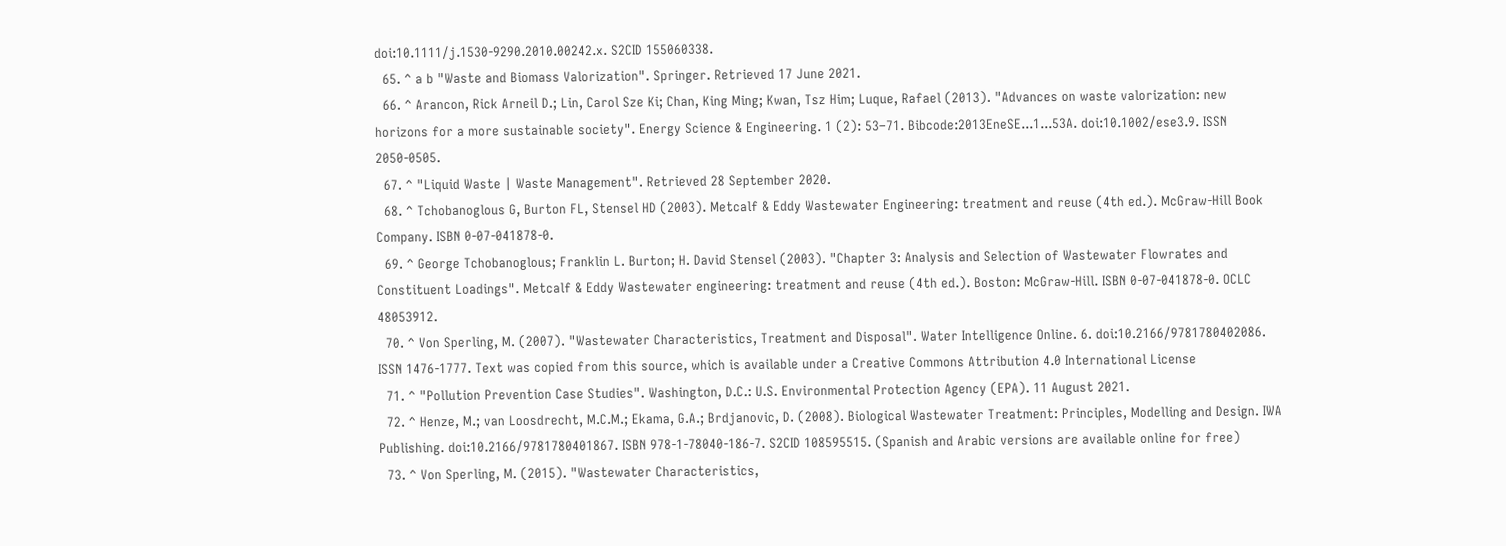doi:10.1111/j.1530-9290.2010.00242.x. S2CID 155060338.
  65. ^ a b "Waste and Biomass Valorization". Springer. Retrieved 17 June 2021.
  66. ^ Arancon, Rick Arneil D.; Lin, Carol Sze Ki; Chan, King Ming; Kwan, Tsz Him; Luque, Rafael (2013). "Advances on waste valorization: new horizons for a more sustainable society". Energy Science & Engineering. 1 (2): 53–71. Bibcode:2013EneSE...1...53A. doi:10.1002/ese3.9. ISSN 2050-0505.
  67. ^ "Liquid Waste | Waste Management". Retrieved 28 September 2020.
  68. ^ Tchobanoglous G, Burton FL, Stensel HD (2003). Metcalf & Eddy Wastewater Engineering: treatment and reuse (4th ed.). McGraw-Hill Book Company. ISBN 0-07-041878-0.
  69. ^ George Tchobanoglous; Franklin L. Burton; H. David Stensel (2003). "Chapter 3: Analysis and Selection of Wastewater Flowrates and Constituent Loadings". Metcalf & Eddy Wastewater engineering: treatment and reuse (4th ed.). Boston: McGraw-Hill. ISBN 0-07-041878-0. OCLC 48053912.
  70. ^ Von Sperling, M. (2007). "Wastewater Characteristics, Treatment and Disposal". Water Intelligence Online. 6. doi:10.2166/9781780402086. ISSN 1476-1777. Text was copied from this source, which is available under a Creative Commons Attribution 4.0 International License
  71. ^ "Pollution Prevention Case Studies". Washington, D.C.: U.S. Environmental Protection Agency (EPA). 11 August 2021.
  72. ^ Henze, M.; van Loosdrecht, M.C.M.; Ekama, G.A.; Brdjanovic, D. (2008). Biological Wastewater Treatment: Principles, Modelling and Design. IWA Publishing. doi:10.2166/9781780401867. ISBN 978-1-78040-186-7. S2CID 108595515. (Spanish and Arabic versions are available online for free)
  73. ^ Von Sperling, M. (2015). "Wastewater Characteristics,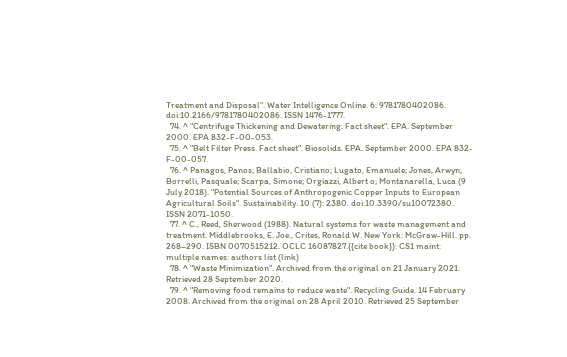Treatment and Disposal". Water Intelligence Online. 6: 9781780402086. doi:10.2166/9781780402086. ISSN 1476-1777.
  74. ^ "Centrifuge Thickening and Dewatering. Fact sheet". EPA. September 2000. EPA 832-F-00-053.
  75. ^ "Belt Filter Press. Fact sheet". Biosolids. EPA. September 2000. EPA 832-F-00-057.
  76. ^ Panagos, Panos; Ballabio, Cristiano; Lugato, Emanuele; Jones, Arwyn; Borrelli, Pasquale; Scarpa, Simone; Orgiazzi, Albert o; Montanarella, Luca (9 July 2018). "Potential Sources of Anthropogenic Copper Inputs to European Agricultural Soils". Sustainability. 10 (7): 2380. doi:10.3390/su10072380. ISSN 2071-1050.
  77. ^ C., Reed, Sherwood (1988). Natural systems for waste management and treatment. Middlebrooks, E. Joe., Crites, Ronald W. New York: McGraw-Hill. pp. 268–290. ISBN 0070515212. OCLC 16087827.{{cite book}}: CS1 maint: multiple names: authors list (link)
  78. ^ "Waste Minimization". Archived from the original on 21 January 2021. Retrieved 28 September 2020.
  79. ^ "Removing food remains to reduce waste". Recycling Guide. 14 February 2008. Archived from the original on 28 April 2010. Retrieved 25 September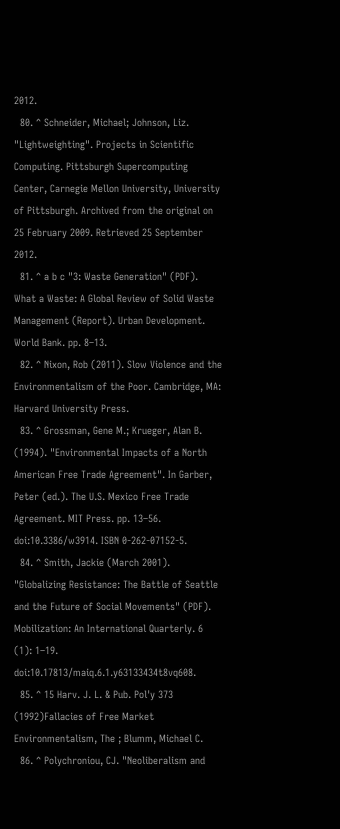2012.
  80. ^ Schneider, Michael; Johnson, Liz. "Lightweighting". Projects in Scientific Computing. Pittsburgh Supercomputing Center, Carnegie Mellon University, University of Pittsburgh. Archived from the original on 25 February 2009. Retrieved 25 September 2012.
  81. ^ a b c "3: Waste Generation" (PDF). What a Waste: A Global Review of Solid Waste Management (Report). Urban Development. World Bank. pp. 8–13.
  82. ^ Nixon, Rob (2011). Slow Violence and the Environmentalism of the Poor. Cambridge, MA: Harvard University Press.
  83. ^ Grossman, Gene M.; Krueger, Alan B. (1994). "Environmental Impacts of a North American Free Trade Agreement". In Garber, Peter (ed.). The U.S. Mexico Free Trade Agreement. MIT Press. pp. 13–56. doi:10.3386/w3914. ISBN 0-262-07152-5.
  84. ^ Smith, Jackie (March 2001). "Globalizing Resistance: The Battle of Seattle and the Future of Social Movements" (PDF). Mobilization: An International Quarterly. 6 (1): 1–19. doi:10.17813/maiq.6.1.y63133434t8vq608.
  85. ^ 15 Harv. J. L. & Pub. Pol'y 373 (1992)Fallacies of Free Market Environmentalism, The ; Blumm, Michael C.
  86. ^ Polychroniou, CJ. "Neoliberalism and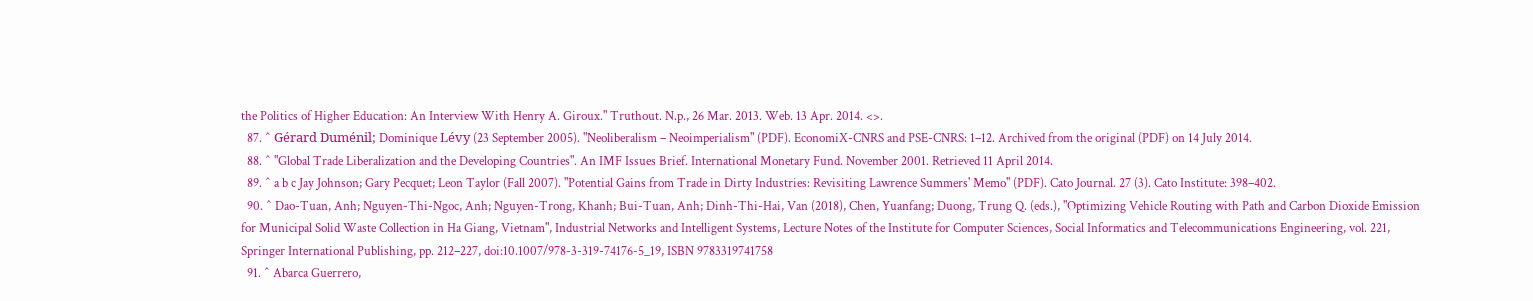the Politics of Higher Education: An Interview With Henry A. Giroux." Truthout. N.p., 26 Mar. 2013. Web. 13 Apr. 2014. <>.
  87. ^ Gérard Duménil; Dominique Lévy (23 September 2005). "Neoliberalism – Neoimperialism" (PDF). EconomiX-CNRS and PSE-CNRS: 1–12. Archived from the original (PDF) on 14 July 2014.
  88. ^ "Global Trade Liberalization and the Developing Countries". An IMF Issues Brief. International Monetary Fund. November 2001. Retrieved 11 April 2014.
  89. ^ a b c Jay Johnson; Gary Pecquet; Leon Taylor (Fall 2007). "Potential Gains from Trade in Dirty Industries: Revisiting Lawrence Summers' Memo" (PDF). Cato Journal. 27 (3). Cato Institute: 398–402.
  90. ^ Dao-Tuan, Anh; Nguyen-Thi-Ngoc, Anh; Nguyen-Trong, Khanh; Bui-Tuan, Anh; Dinh-Thi-Hai, Van (2018), Chen, Yuanfang; Duong, Trung Q. (eds.), "Optimizing Vehicle Routing with Path and Carbon Dioxide Emission for Municipal Solid Waste Collection in Ha Giang, Vietnam", Industrial Networks and Intelligent Systems, Lecture Notes of the Institute for Computer Sciences, Social Informatics and Telecommunications Engineering, vol. 221, Springer International Publishing, pp. 212–227, doi:10.1007/978-3-319-74176-5_19, ISBN 9783319741758
  91. ^ Abarca Guerrero,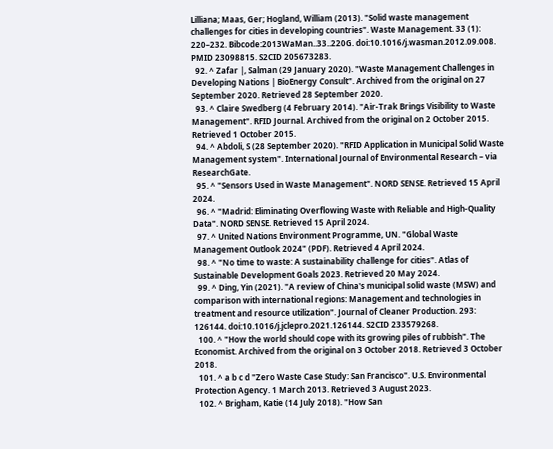Lilliana; Maas, Ger; Hogland, William (2013). "Solid waste management challenges for cities in developing countries". Waste Management. 33 (1): 220–232. Bibcode:2013WaMan..33..220G. doi:10.1016/j.wasman.2012.09.008. PMID 23098815. S2CID 205673283.
  92. ^ Zafar |, Salman (29 January 2020). "Waste Management Challenges in Developing Nations | BioEnergy Consult". Archived from the original on 27 September 2020. Retrieved 28 September 2020.
  93. ^ Claire Swedberg (4 February 2014). "Air-Trak Brings Visibility to Waste Management". RFID Journal. Archived from the original on 2 October 2015. Retrieved 1 October 2015.
  94. ^ Abdoli, S (28 September 2020). "RFID Application in Municipal Solid Waste Management system". International Journal of Environmental Research – via ResearchGate.
  95. ^ "Sensors Used in Waste Management". NORD SENSE. Retrieved 15 April 2024.
  96. ^ "Madrid: Eliminating Overflowing Waste with Reliable and High-Quality Data". NORD SENSE. Retrieved 15 April 2024.
  97. ^ United Nations Environment Programme, UN. "Global Waste Management Outlook 2024" (PDF). Retrieved 4 April 2024.
  98. ^ "No time to waste: A sustainability challenge for cities". Atlas of Sustainable Development Goals 2023. Retrieved 20 May 2024.
  99. ^ Ding, Yin (2021). "A review of China's municipal solid waste (MSW) and comparison with international regions: Management and technologies in treatment and resource utilization". Journal of Cleaner Production. 293: 126144. doi:10.1016/j.jclepro.2021.126144. S2CID 233579268.
  100. ^ "How the world should cope with its growing piles of rubbish". The Economist. Archived from the original on 3 October 2018. Retrieved 3 October 2018.
  101. ^ a b c d "Zero Waste Case Study: San Francisco". U.S. Environmental Protection Agency. 1 March 2013. Retrieved 3 August 2023.
  102. ^ Brigham, Katie (14 July 2018). "How San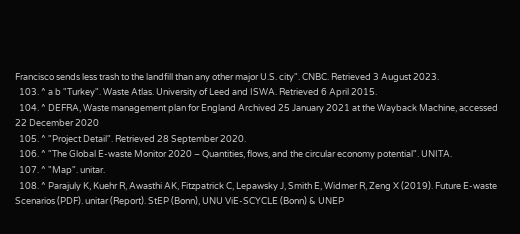Francisco sends less trash to the landfill than any other major U.S. city". CNBC. Retrieved 3 August 2023.
  103. ^ a b "Turkey". Waste Atlas. University of Leed and ISWA. Retrieved 6 April 2015.
  104. ^ DEFRA, Waste management plan for England Archived 25 January 2021 at the Wayback Machine, accessed 22 December 2020
  105. ^ "Project Detail". Retrieved 28 September 2020.
  106. ^ "The Global E-waste Monitor 2020 – Quantities, flows, and the circular economy potential". UNITA.
  107. ^ "Map". unitar.
  108. ^ Parajuly K, Kuehr R, Awasthi AK, Fitzpatrick C, Lepawsky J, Smith E, Widmer R, Zeng X (2019). Future E-waste Scenarios (PDF). unitar (Report). StEP (Bonn), UNU ViE-SCYCLE (Bonn) & UNEP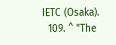IETC (Osaka).
  109. ^ "The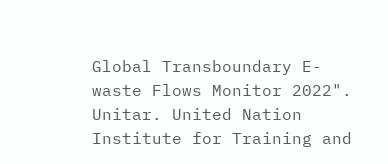Global Transboundary E-waste Flows Monitor 2022". Unitar. United Nation Institute for Training and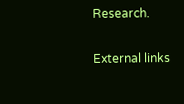Research.

External links